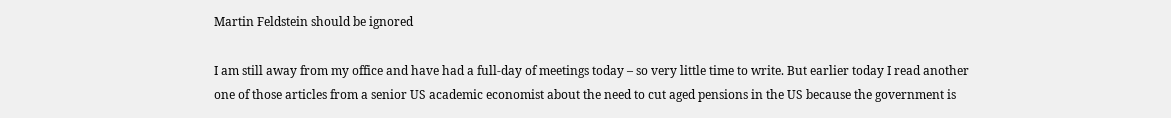Martin Feldstein should be ignored

I am still away from my office and have had a full-day of meetings today – so very little time to write. But earlier today I read another one of those articles from a senior US academic economist about the need to cut aged pensions in the US because the government is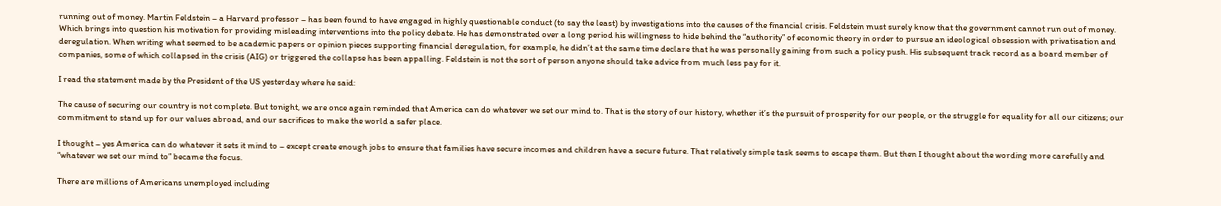running out of money. Martin Feldstein – a Harvard professor – has been found to have engaged in highly questionable conduct (to say the least) by investigations into the causes of the financial crisis. Feldstein must surely know that the government cannot run out of money. Which brings into question his motivation for providing misleading interventions into the policy debate. He has demonstrated over a long period his willingness to hide behind the “authority” of economic theory in order to pursue an ideological obsession with privatisation and deregulation. When writing what seemed to be academic papers or opinion pieces supporting financial deregulation, for example, he didn’t at the same time declare that he was personally gaining from such a policy push. His subsequent track record as a board member of companies, some of which collapsed in the crisis (AIG) or triggered the collapse has been appalling. Feldstein is not the sort of person anyone should take advice from much less pay for it.

I read the statement made by the President of the US yesterday where he said:

The cause of securing our country is not complete. But tonight, we are once again reminded that America can do whatever we set our mind to. That is the story of our history, whether it’s the pursuit of prosperity for our people, or the struggle for equality for all our citizens; our commitment to stand up for our values abroad, and our sacrifices to make the world a safer place.

I thought – yes America can do whatever it sets it mind to – except create enough jobs to ensure that families have secure incomes and children have a secure future. That relatively simple task seems to escape them. But then I thought about the wording more carefully and “whatever we set our mind to” became the focus.

There are millions of Americans unemployed including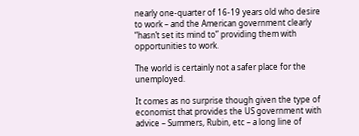nearly one-quarter of 16-19 years old who desire to work – and the American government clearly “hasn’t set its mind to” providing them with opportunities to work.

The world is certainly not a safer place for the unemployed.

It comes as no surprise though given the type of economist that provides the US government with advice – Summers, Rubin, etc – a long line of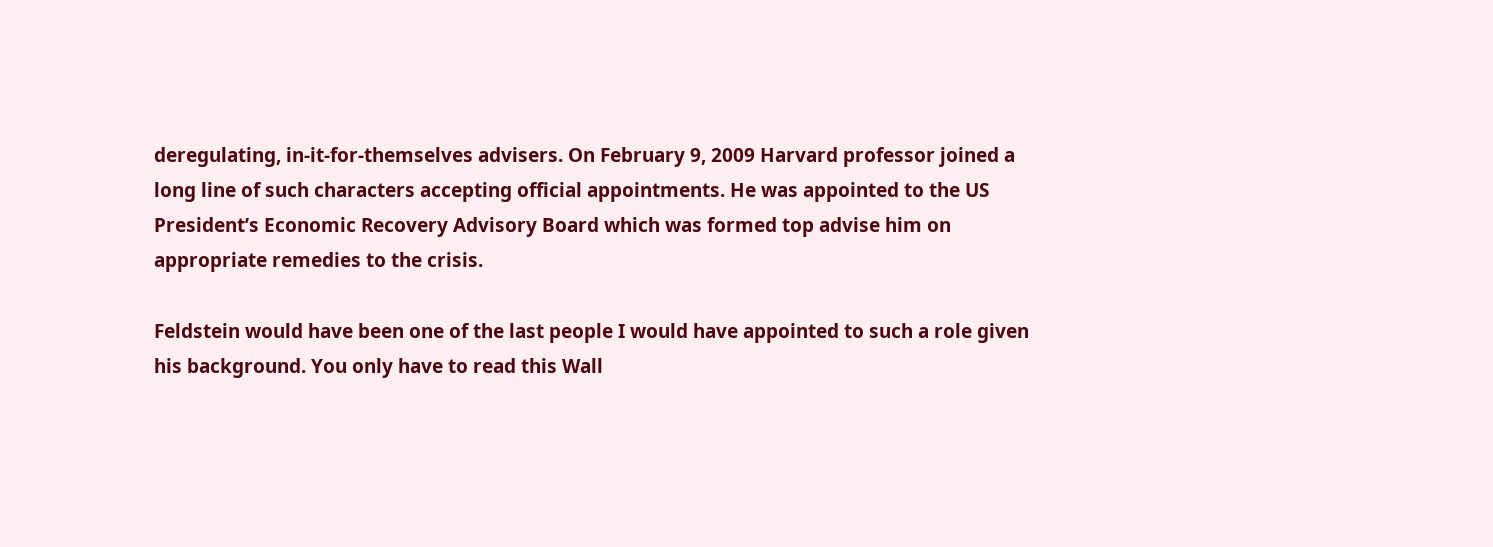deregulating, in-it-for-themselves advisers. On February 9, 2009 Harvard professor joined a long line of such characters accepting official appointments. He was appointed to the US President’s Economic Recovery Advisory Board which was formed top advise him on appropriate remedies to the crisis.

Feldstein would have been one of the last people I would have appointed to such a role given his background. You only have to read this Wall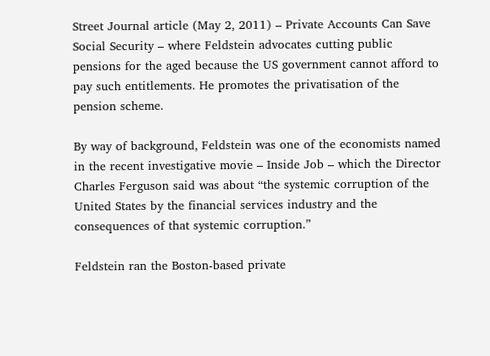Street Journal article (May 2, 2011) – Private Accounts Can Save Social Security – where Feldstein advocates cutting public pensions for the aged because the US government cannot afford to pay such entitlements. He promotes the privatisation of the pension scheme.

By way of background, Feldstein was one of the economists named in the recent investigative movie – Inside Job – which the Director Charles Ferguson said was about “the systemic corruption of the United States by the financial services industry and the consequences of that systemic corruption.”

Feldstein ran the Boston-based private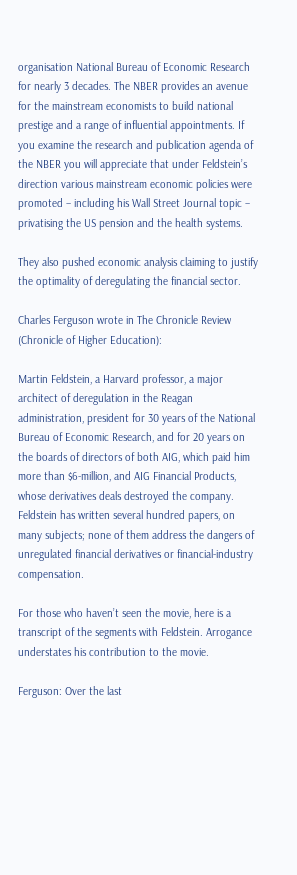organisation National Bureau of Economic Research for nearly 3 decades. The NBER provides an avenue for the mainstream economists to build national prestige and a range of influential appointments. If you examine the research and publication agenda of the NBER you will appreciate that under Feldstein’s direction various mainstream economic policies were promoted – including his Wall Street Journal topic – privatising the US pension and the health systems.

They also pushed economic analysis claiming to justify the optimality of deregulating the financial sector.

Charles Ferguson wrote in The Chronicle Review (Chronicle of Higher Education):

Martin Feldstein, a Harvard professor, a major architect of deregulation in the Reagan administration, president for 30 years of the National Bureau of Economic Research, and for 20 years on the boards of directors of both AIG, which paid him more than $6-million, and AIG Financial Products, whose derivatives deals destroyed the company. Feldstein has written several hundred papers, on many subjects; none of them address the dangers of unregulated financial derivatives or financial-industry compensation.

For those who haven’t seen the movie, here is a transcript of the segments with Feldstein. Arrogance understates his contribution to the movie.

Ferguson: Over the last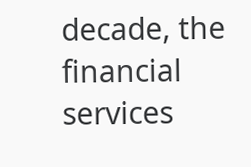decade, the financial services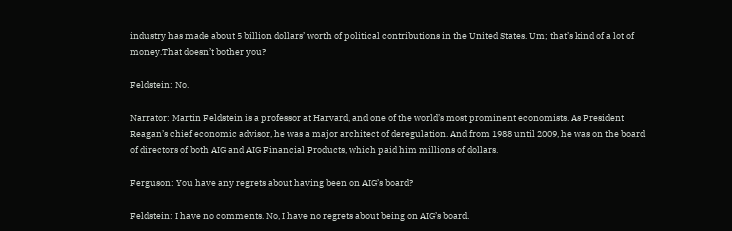industry has made about 5 billion dollars’ worth of political contributions in the United States. Um; that’s kind of a lot of money.That doesn’t bother you?

Feldstein: No.

Narrator: Martin Feldstein is a professor at Harvard, and one of the world’s most prominent economists. As President Reagan’s chief economic advisor, he was a major architect of deregulation. And from 1988 until 2009, he was on the board of directors of both AIG and AIG Financial Products, which paid him millions of dollars.

Ferguson: You have any regrets about having been on AIG’s board?

Feldstein: I have no comments. No, I have no regrets about being on AIG’s board.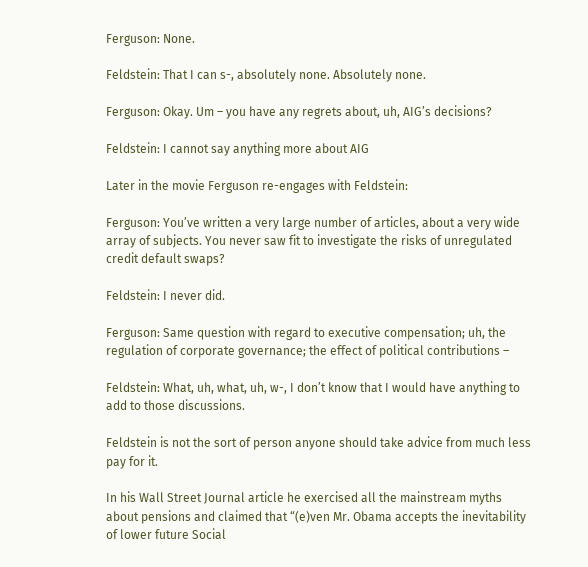Ferguson: None.

Feldstein: That I can s-, absolutely none. Absolutely none.

Ferguson: Okay. Um – you have any regrets about, uh, AIG’s decisions?

Feldstein: I cannot say anything more about AIG

Later in the movie Ferguson re-engages with Feldstein:

Ferguson: You’ve written a very large number of articles, about a very wide array of subjects. You never saw fit to investigate the risks of unregulated credit default swaps?

Feldstein: I never did.

Ferguson: Same question with regard to executive compensation; uh, the regulation of corporate governance; the effect of political contributions –

Feldstein: What, uh, what, uh, w-, I don’t know that I would have anything to add to those discussions.

Feldstein is not the sort of person anyone should take advice from much less pay for it.

In his Wall Street Journal article he exercised all the mainstream myths about pensions and claimed that “(e)ven Mr. Obama accepts the inevitability of lower future Social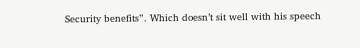Security benefits”. Which doesn’t sit well with his speech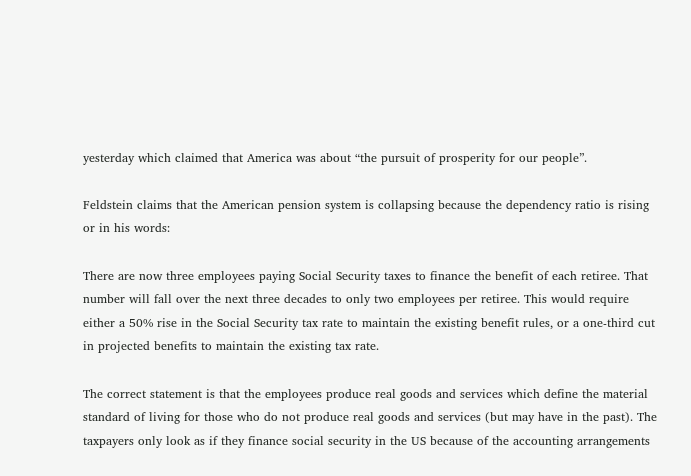yesterday which claimed that America was about “the pursuit of prosperity for our people”.

Feldstein claims that the American pension system is collapsing because the dependency ratio is rising or in his words:

There are now three employees paying Social Security taxes to finance the benefit of each retiree. That number will fall over the next three decades to only two employees per retiree. This would require either a 50% rise in the Social Security tax rate to maintain the existing benefit rules, or a one-third cut in projected benefits to maintain the existing tax rate.

The correct statement is that the employees produce real goods and services which define the material standard of living for those who do not produce real goods and services (but may have in the past). The taxpayers only look as if they finance social security in the US because of the accounting arrangements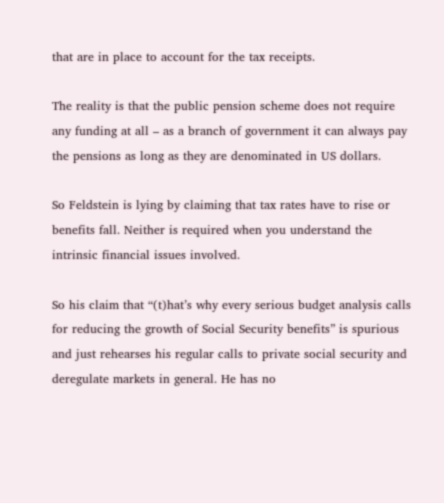that are in place to account for the tax receipts.

The reality is that the public pension scheme does not require any funding at all – as a branch of government it can always pay the pensions as long as they are denominated in US dollars.

So Feldstein is lying by claiming that tax rates have to rise or benefits fall. Neither is required when you understand the intrinsic financial issues involved.

So his claim that “(t)hat’s why every serious budget analysis calls for reducing the growth of Social Security benefits” is spurious and just rehearses his regular calls to private social security and deregulate markets in general. He has no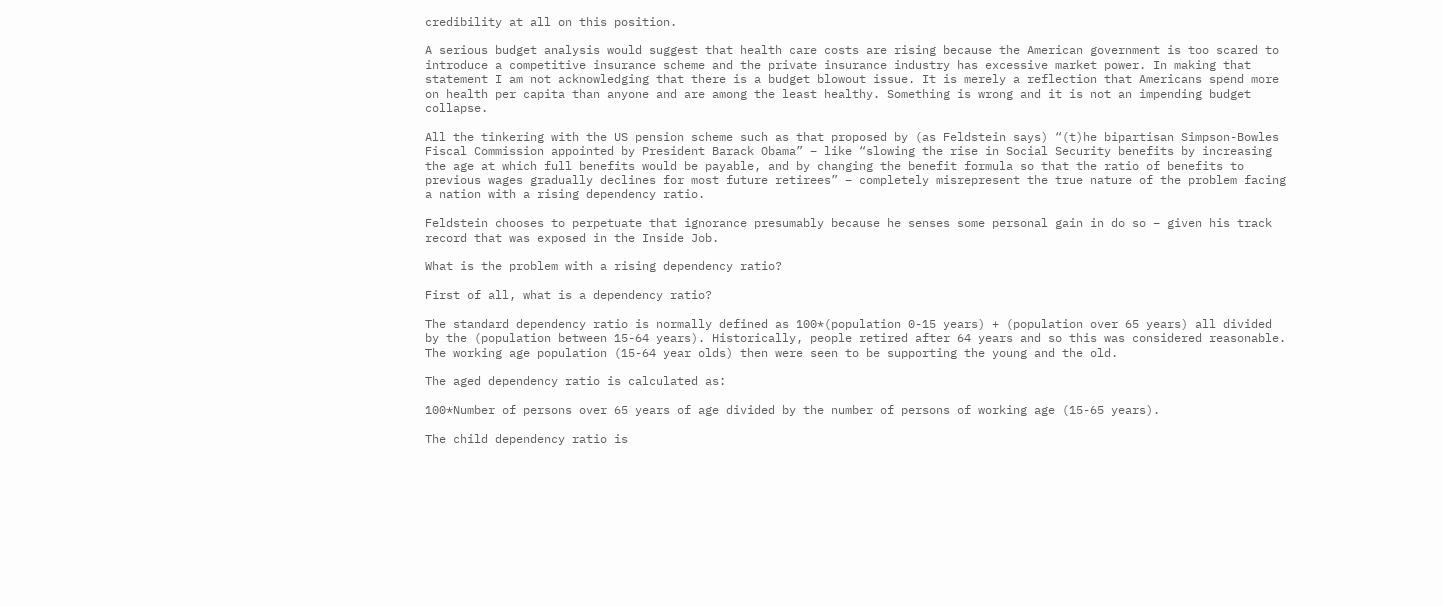credibility at all on this position.

A serious budget analysis would suggest that health care costs are rising because the American government is too scared to introduce a competitive insurance scheme and the private insurance industry has excessive market power. In making that statement I am not acknowledging that there is a budget blowout issue. It is merely a reflection that Americans spend more on health per capita than anyone and are among the least healthy. Something is wrong and it is not an impending budget collapse.

All the tinkering with the US pension scheme such as that proposed by (as Feldstein says) “(t)he bipartisan Simpson-Bowles Fiscal Commission appointed by President Barack Obama” – like “slowing the rise in Social Security benefits by increasing the age at which full benefits would be payable, and by changing the benefit formula so that the ratio of benefits to previous wages gradually declines for most future retirees” – completely misrepresent the true nature of the problem facing a nation with a rising dependency ratio.

Feldstein chooses to perpetuate that ignorance presumably because he senses some personal gain in do so – given his track record that was exposed in the Inside Job.

What is the problem with a rising dependency ratio?

First of all, what is a dependency ratio?

The standard dependency ratio is normally defined as 100*(population 0-15 years) + (population over 65 years) all divided by the (population between 15-64 years). Historically, people retired after 64 years and so this was considered reasonable. The working age population (15-64 year olds) then were seen to be supporting the young and the old.

The aged dependency ratio is calculated as:

100*Number of persons over 65 years of age divided by the number of persons of working age (15-65 years).

The child dependency ratio is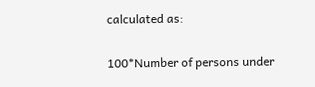calculated as:

100*Number of persons under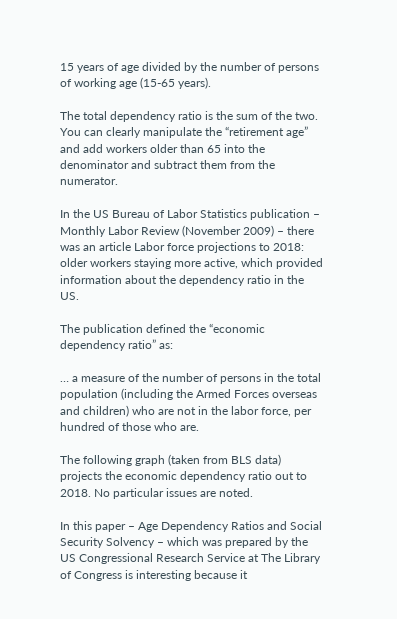15 years of age divided by the number of persons of working age (15-65 years).

The total dependency ratio is the sum of the two. You can clearly manipulate the “retirement age” and add workers older than 65 into the denominator and subtract them from the numerator.

In the US Bureau of Labor Statistics publication – Monthly Labor Review (November 2009) – there was an article Labor force projections to 2018: older workers staying more active, which provided information about the dependency ratio in the US.

The publication defined the “economic dependency ratio” as:

… a measure of the number of persons in the total population (including the Armed Forces overseas and children) who are not in the labor force, per hundred of those who are.

The following graph (taken from BLS data) projects the economic dependency ratio out to 2018. No particular issues are noted.

In this paper – Age Dependency Ratios and Social Security Solvency – which was prepared by the US Congressional Research Service at The Library of Congress is interesting because it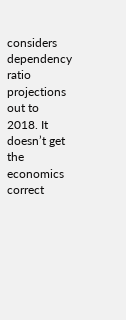considers dependency ratio projections out to 2018. It doesn’t get the economics correct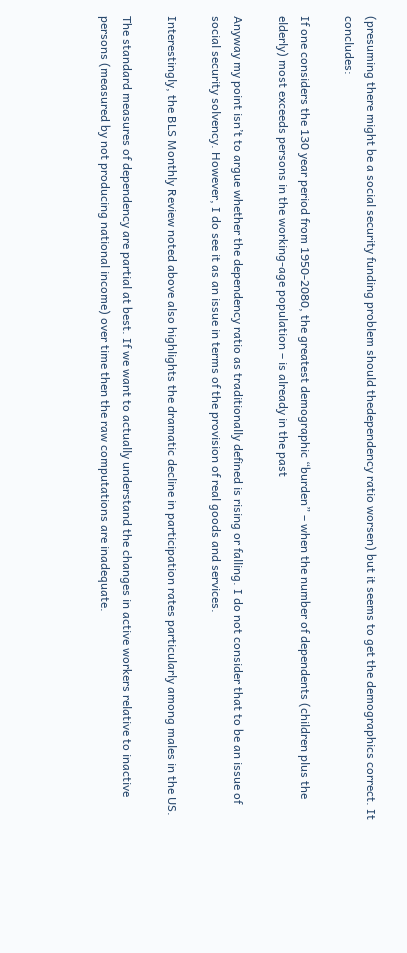(presuming there might be a social security funding problem should thedependency ratio worsen) but it seems to get the demographics correct. It concludes:

If one considers the 130 year period from 1950-2080, the greatest demographic “burden” – when the number of dependents (children plus the elderly) most exceeds persons in the working-age population – is already in the past

Anyway my point isn’t to argue whether the dependency ratio as traditionally defined is rising or falling. I do not consider that to be an issue of social security solvency. However, I do see it as an issue in terms of the provision of real goods and services.

Interestingly, the BLS Monthly Review noted above also highlights the dramatic decline in participation rates particularly among males in the US.

The standard measures of dependency are partial at best. If we want to actually understand the changes in active workers relative to inactive persons (measured by not producing national income) over time then the raw computations are inadequate.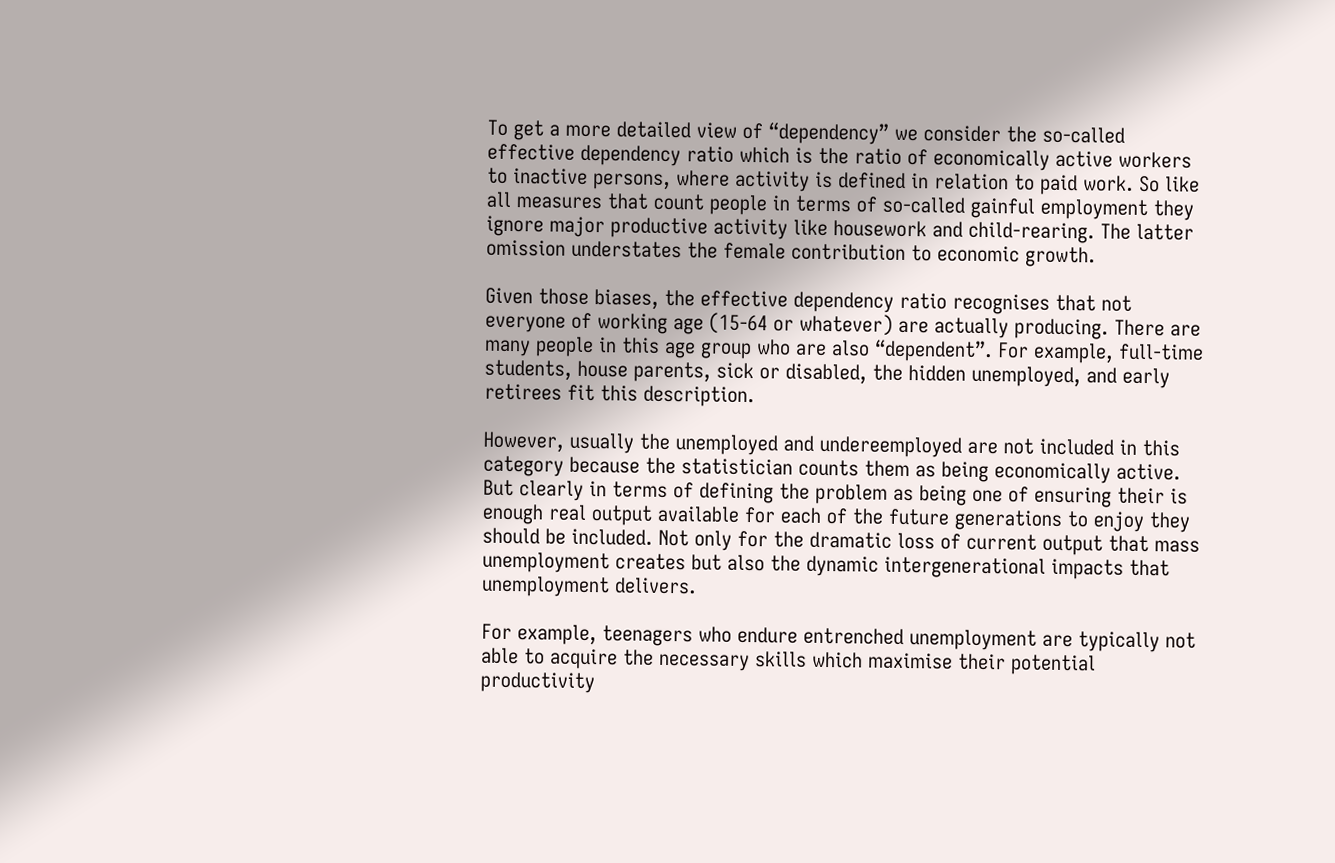To get a more detailed view of “dependency” we consider the so-called effective dependency ratio which is the ratio of economically active workers to inactive persons, where activity is defined in relation to paid work. So like all measures that count people in terms of so-called gainful employment they ignore major productive activity like housework and child-rearing. The latter omission understates the female contribution to economic growth.

Given those biases, the effective dependency ratio recognises that not everyone of working age (15-64 or whatever) are actually producing. There are many people in this age group who are also “dependent”. For example, full-time students, house parents, sick or disabled, the hidden unemployed, and early retirees fit this description.

However, usually the unemployed and undereemployed are not included in this category because the statistician counts them as being economically active. But clearly in terms of defining the problem as being one of ensuring their is enough real output available for each of the future generations to enjoy they should be included. Not only for the dramatic loss of current output that mass unemployment creates but also the dynamic intergenerational impacts that unemployment delivers.

For example, teenagers who endure entrenched unemployment are typically not able to acquire the necessary skills which maximise their potential productivity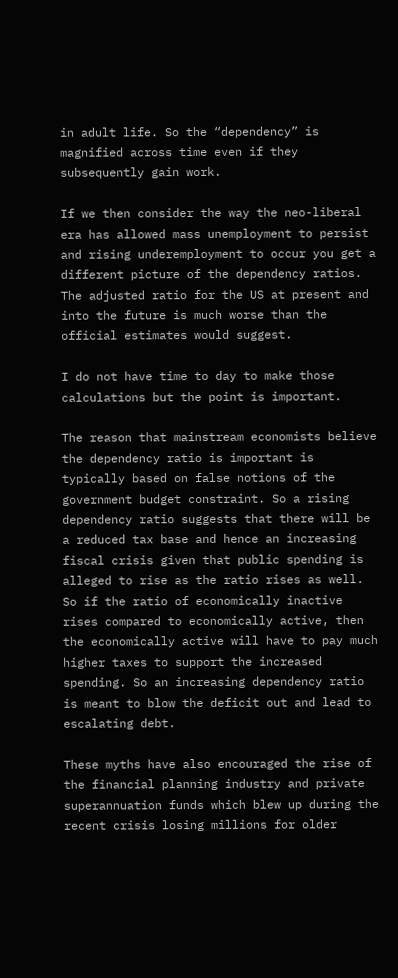in adult life. So the “dependency” is magnified across time even if they subsequently gain work.

If we then consider the way the neo-liberal era has allowed mass unemployment to persist and rising underemployment to occur you get a different picture of the dependency ratios. The adjusted ratio for the US at present and into the future is much worse than the official estimates would suggest.

I do not have time to day to make those calculations but the point is important.

The reason that mainstream economists believe the dependency ratio is important is typically based on false notions of the government budget constraint. So a rising dependency ratio suggests that there will be a reduced tax base and hence an increasing fiscal crisis given that public spending is alleged to rise as the ratio rises as well. So if the ratio of economically inactive rises compared to economically active, then the economically active will have to pay much higher taxes to support the increased spending. So an increasing dependency ratio is meant to blow the deficit out and lead to escalating debt.

These myths have also encouraged the rise of the financial planning industry and private superannuation funds which blew up during the recent crisis losing millions for older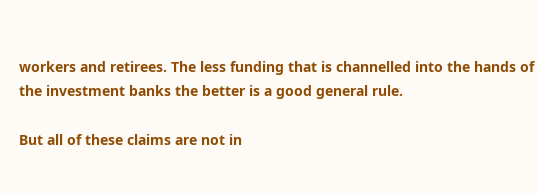workers and retirees. The less funding that is channelled into the hands of the investment banks the better is a good general rule.

But all of these claims are not in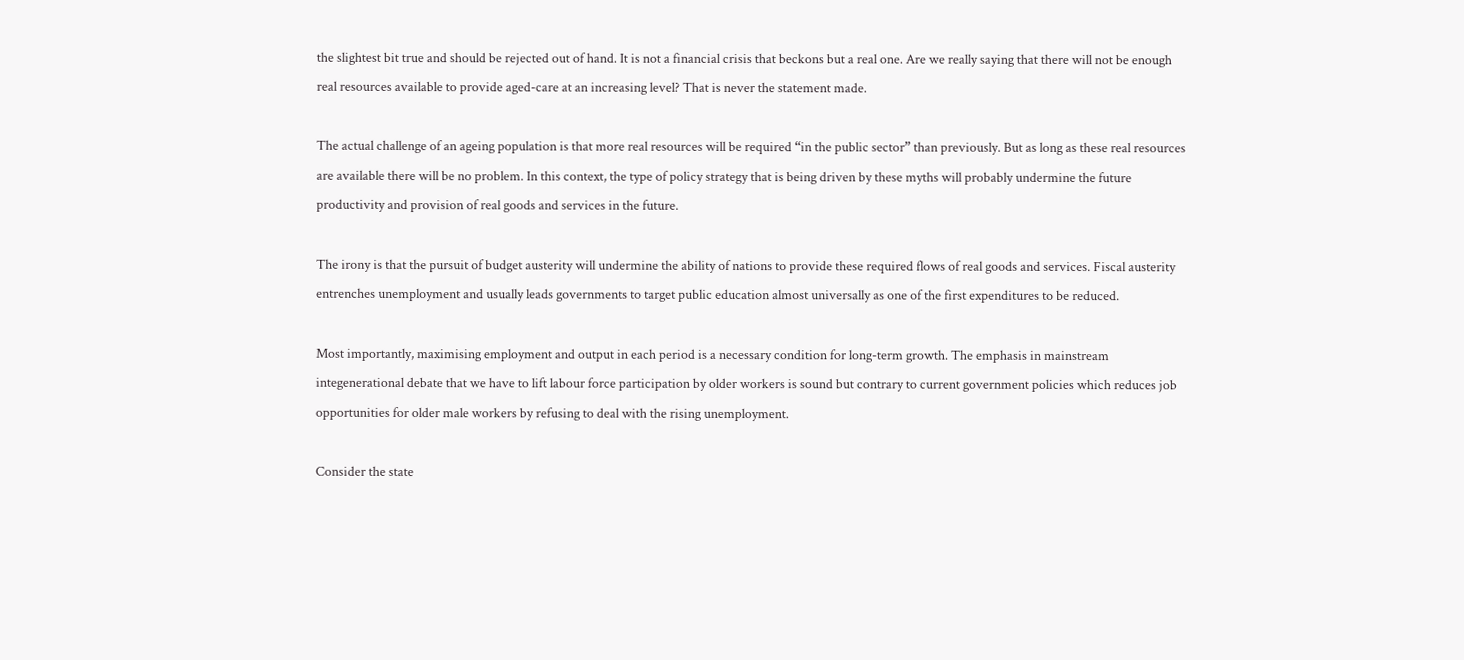the slightest bit true and should be rejected out of hand. It is not a financial crisis that beckons but a real one. Are we really saying that there will not be enough real resources available to provide aged-care at an increasing level? That is never the statement made.

The actual challenge of an ageing population is that more real resources will be required “in the public sector” than previously. But as long as these real resources are available there will be no problem. In this context, the type of policy strategy that is being driven by these myths will probably undermine the future productivity and provision of real goods and services in the future.

The irony is that the pursuit of budget austerity will undermine the ability of nations to provide these required flows of real goods and services. Fiscal austerity entrenches unemployment and usually leads governments to target public education almost universally as one of the first expenditures to be reduced.

Most importantly, maximising employment and output in each period is a necessary condition for long-term growth. The emphasis in mainstream integenerational debate that we have to lift labour force participation by older workers is sound but contrary to current government policies which reduces job opportunities for older male workers by refusing to deal with the rising unemployment.

Consider the state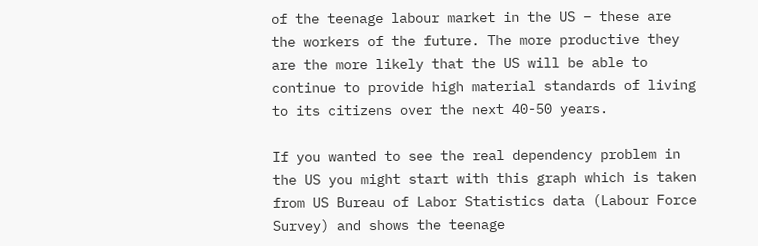of the teenage labour market in the US – these are the workers of the future. The more productive they are the more likely that the US will be able to continue to provide high material standards of living to its citizens over the next 40-50 years.

If you wanted to see the real dependency problem in the US you might start with this graph which is taken from US Bureau of Labor Statistics data (Labour Force Survey) and shows the teenage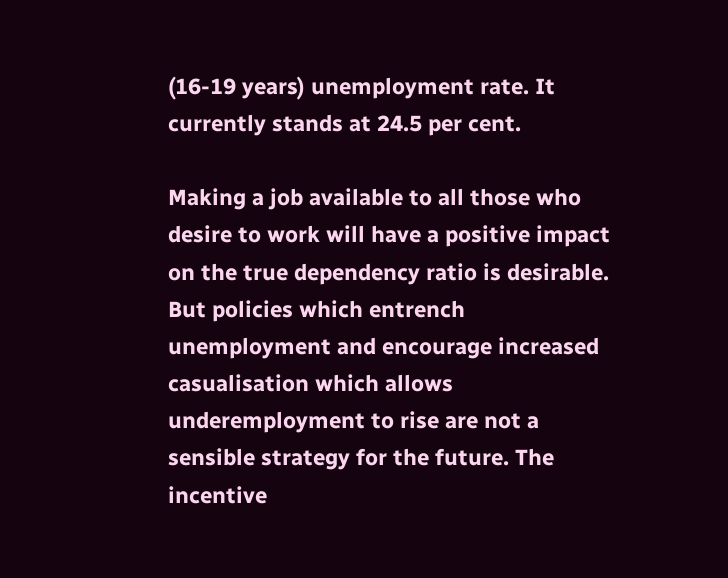(16-19 years) unemployment rate. It currently stands at 24.5 per cent.

Making a job available to all those who desire to work will have a positive impact on the true dependency ratio is desirable. But policies which entrench unemployment and encourage increased casualisation which allows underemployment to rise are not a sensible strategy for the future. The incentive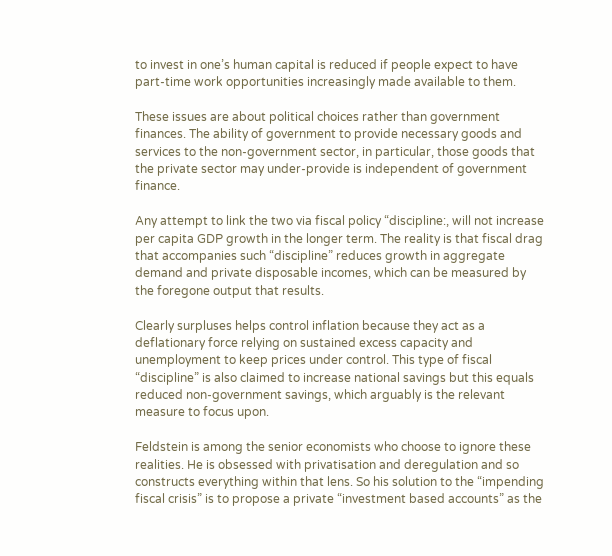to invest in one’s human capital is reduced if people expect to have part-time work opportunities increasingly made available to them.

These issues are about political choices rather than government finances. The ability of government to provide necessary goods and services to the non-government sector, in particular, those goods that the private sector may under-provide is independent of government finance.

Any attempt to link the two via fiscal policy “discipline:, will not increase per capita GDP growth in the longer term. The reality is that fiscal drag that accompanies such “discipline” reduces growth in aggregate demand and private disposable incomes, which can be measured by the foregone output that results.

Clearly surpluses helps control inflation because they act as a deflationary force relying on sustained excess capacity and unemployment to keep prices under control. This type of fiscal “discipline” is also claimed to increase national savings but this equals reduced non-government savings, which arguably is the relevant measure to focus upon.

Feldstein is among the senior economists who choose to ignore these realities. He is obsessed with privatisation and deregulation and so constructs everything within that lens. So his solution to the “impending fiscal crisis” is to propose a private “investment based accounts” as the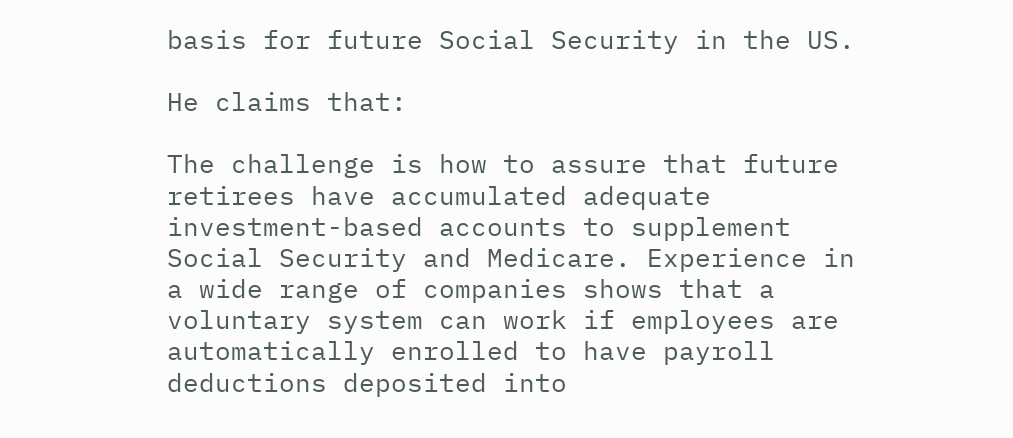basis for future Social Security in the US.

He claims that:

The challenge is how to assure that future retirees have accumulated adequate investment-based accounts to supplement Social Security and Medicare. Experience in a wide range of companies shows that a voluntary system can work if employees are automatically enrolled to have payroll deductions deposited into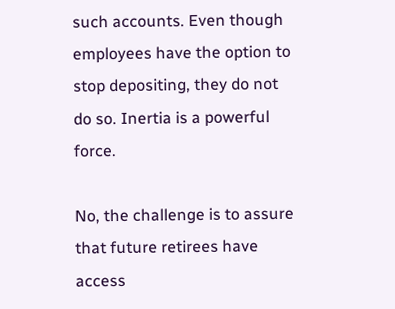such accounts. Even though employees have the option to stop depositing, they do not do so. Inertia is a powerful force.

No, the challenge is to assure that future retirees have access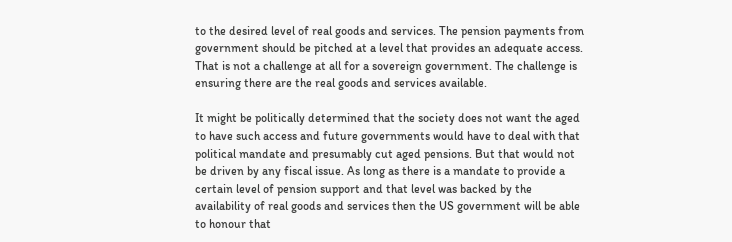to the desired level of real goods and services. The pension payments from government should be pitched at a level that provides an adequate access. That is not a challenge at all for a sovereign government. The challenge is ensuring there are the real goods and services available.

It might be politically determined that the society does not want the aged to have such access and future governments would have to deal with that political mandate and presumably cut aged pensions. But that would not be driven by any fiscal issue. As long as there is a mandate to provide a certain level of pension support and that level was backed by the availability of real goods and services then the US government will be able to honour that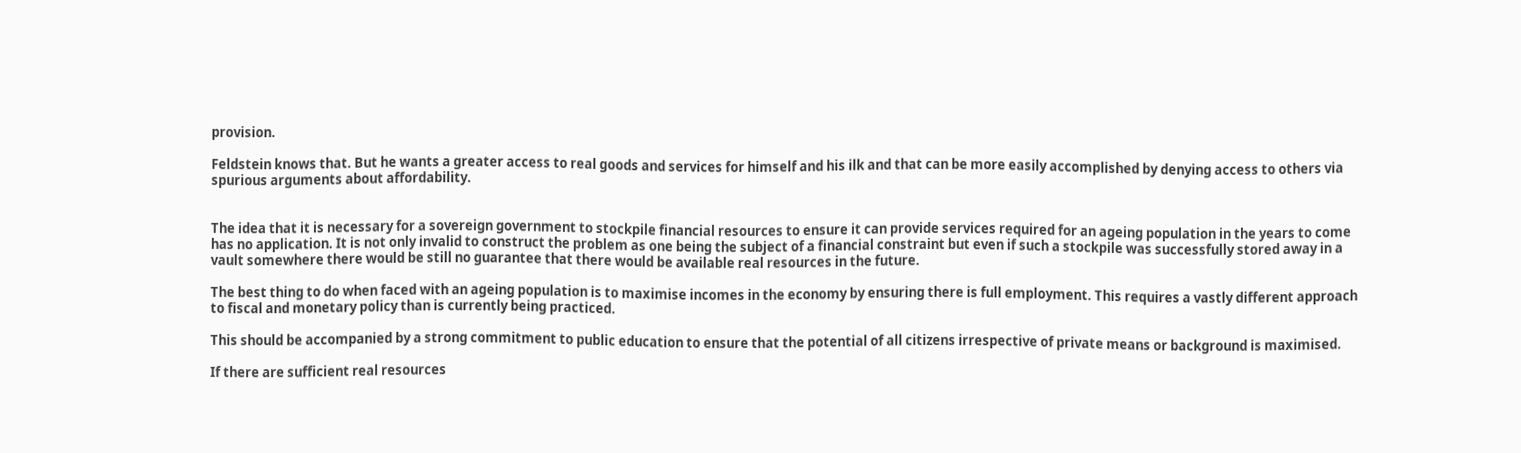provision.

Feldstein knows that. But he wants a greater access to real goods and services for himself and his ilk and that can be more easily accomplished by denying access to others via spurious arguments about affordability.


The idea that it is necessary for a sovereign government to stockpile financial resources to ensure it can provide services required for an ageing population in the years to come has no application. It is not only invalid to construct the problem as one being the subject of a financial constraint but even if such a stockpile was successfully stored away in a vault somewhere there would be still no guarantee that there would be available real resources in the future.

The best thing to do when faced with an ageing population is to maximise incomes in the economy by ensuring there is full employment. This requires a vastly different approach to fiscal and monetary policy than is currently being practiced.

This should be accompanied by a strong commitment to public education to ensure that the potential of all citizens irrespective of private means or background is maximised.

If there are sufficient real resources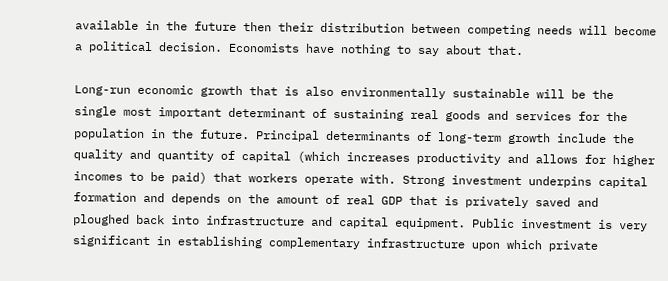available in the future then their distribution between competing needs will become a political decision. Economists have nothing to say about that.

Long-run economic growth that is also environmentally sustainable will be the single most important determinant of sustaining real goods and services for the population in the future. Principal determinants of long-term growth include the quality and quantity of capital (which increases productivity and allows for higher incomes to be paid) that workers operate with. Strong investment underpins capital formation and depends on the amount of real GDP that is privately saved and ploughed back into infrastructure and capital equipment. Public investment is very significant in establishing complementary infrastructure upon which private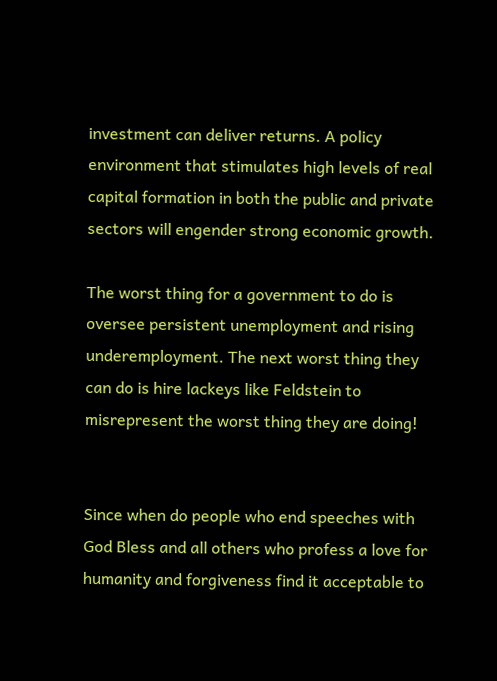investment can deliver returns. A policy environment that stimulates high levels of real capital formation in both the public and private sectors will engender strong economic growth.

The worst thing for a government to do is oversee persistent unemployment and rising underemployment. The next worst thing they can do is hire lackeys like Feldstein to misrepresent the worst thing they are doing!


Since when do people who end speeches with God Bless and all others who profess a love for humanity and forgiveness find it acceptable to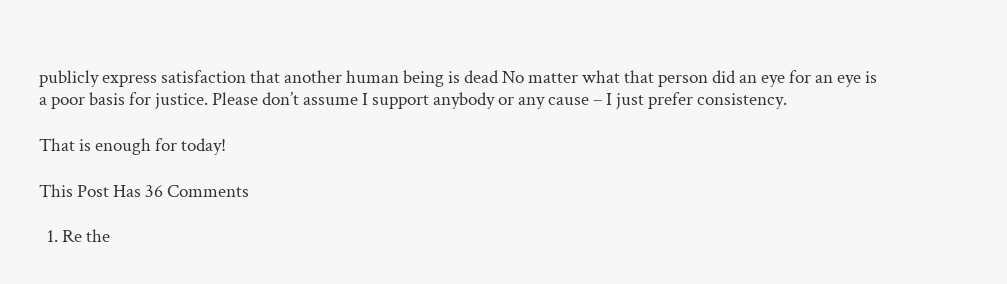publicly express satisfaction that another human being is dead No matter what that person did an eye for an eye is a poor basis for justice. Please don’t assume I support anybody or any cause – I just prefer consistency.

That is enough for today!

This Post Has 36 Comments

  1. Re the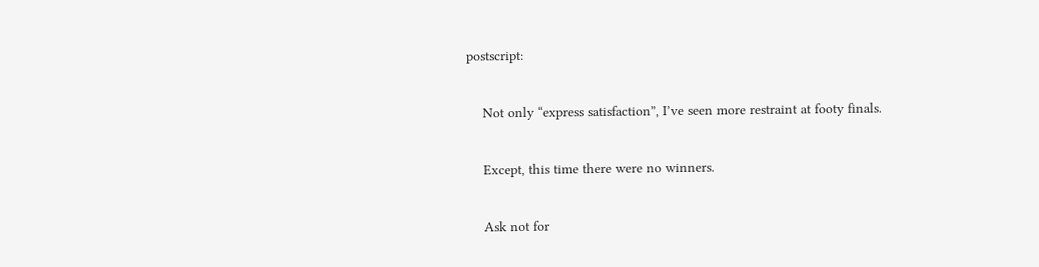postscript:

    Not only “express satisfaction”, I’ve seen more restraint at footy finals.

    Except, this time there were no winners.

    Ask not for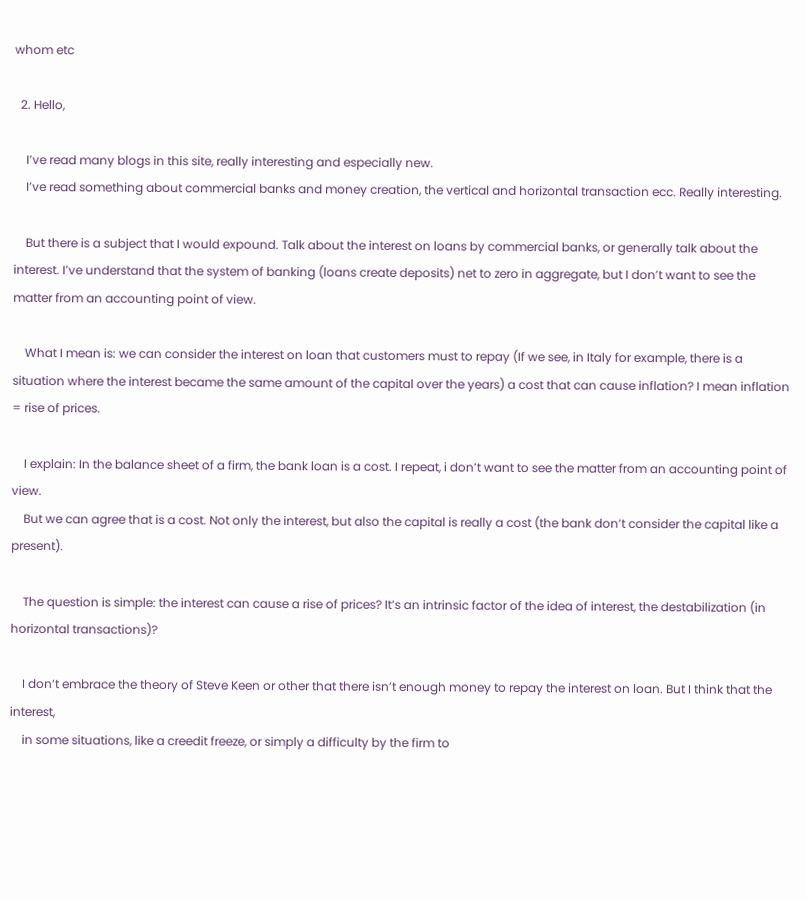whom etc

  2. Hello,

    I’ve read many blogs in this site, really interesting and especially new.
    I’ve read something about commercial banks and money creation, the vertical and horizontal transaction ecc. Really interesting.

    But there is a subject that I would expound. Talk about the interest on loans by commercial banks, or generally talk about the interest. I’ve understand that the system of banking (loans create deposits) net to zero in aggregate, but I don’t want to see the matter from an accounting point of view.

    What I mean is: we can consider the interest on loan that customers must to repay (If we see, in Italy for example, there is a situation where the interest became the same amount of the capital over the years) a cost that can cause inflation? I mean inflation = rise of prices.

    I explain: In the balance sheet of a firm, the bank loan is a cost. I repeat, i don’t want to see the matter from an accounting point of view.
    But we can agree that is a cost. Not only the interest, but also the capital is really a cost (the bank don’t consider the capital like a present).

    The question is simple: the interest can cause a rise of prices? It’s an intrinsic factor of the idea of interest, the destabilization (in horizontal transactions)?

    I don’t embrace the theory of Steve Keen or other that there isn’t enough money to repay the interest on loan. But I think that the interest,
    in some situations, like a creedit freeze, or simply a difficulty by the firm to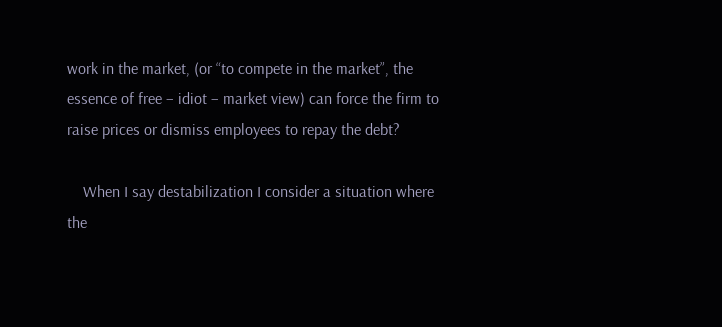work in the market, (or “to compete in the market”, the essence of free – idiot – market view) can force the firm to raise prices or dismiss employees to repay the debt?

    When I say destabilization I consider a situation where the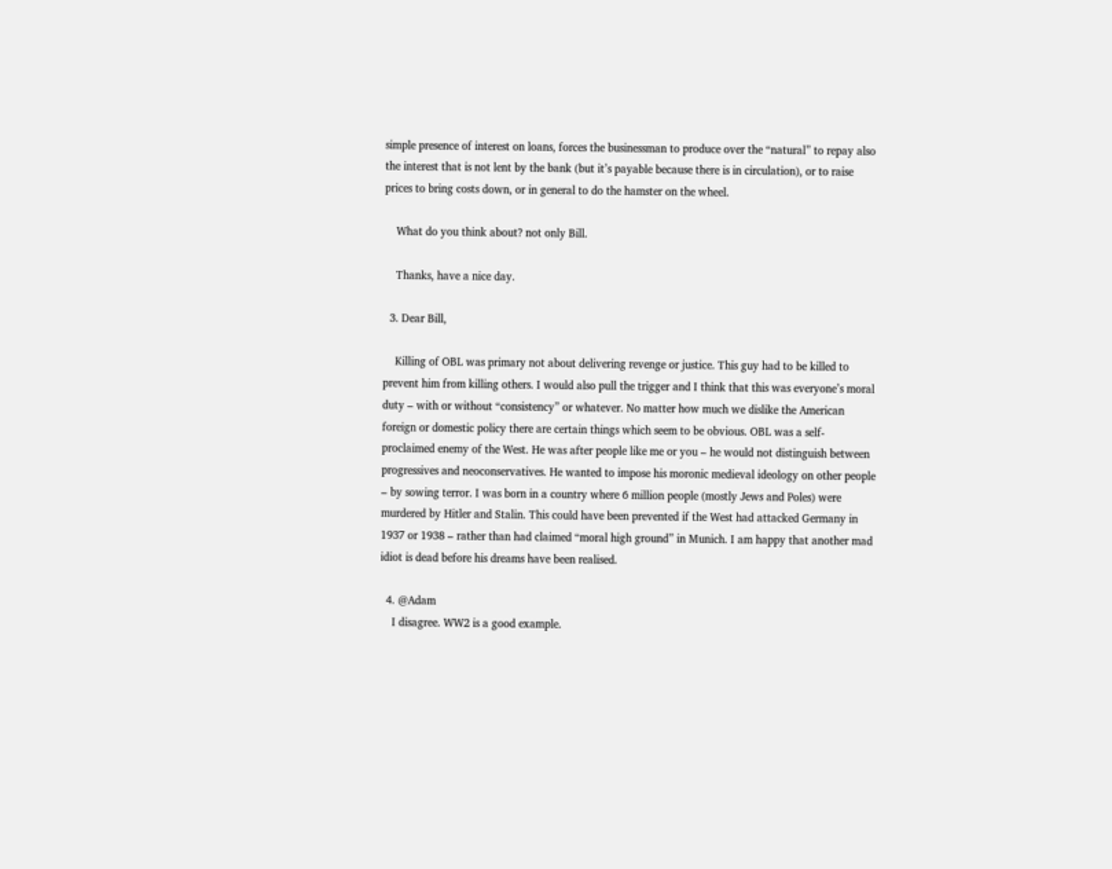simple presence of interest on loans, forces the businessman to produce over the “natural” to repay also the interest that is not lent by the bank (but it’s payable because there is in circulation), or to raise prices to bring costs down, or in general to do the hamster on the wheel.

    What do you think about? not only Bill.

    Thanks, have a nice day.

  3. Dear Bill,

    Killing of OBL was primary not about delivering revenge or justice. This guy had to be killed to prevent him from killing others. I would also pull the trigger and I think that this was everyone’s moral duty – with or without “consistency” or whatever. No matter how much we dislike the American foreign or domestic policy there are certain things which seem to be obvious. OBL was a self-proclaimed enemy of the West. He was after people like me or you – he would not distinguish between progressives and neoconservatives. He wanted to impose his moronic medieval ideology on other people – by sowing terror. I was born in a country where 6 million people (mostly Jews and Poles) were murdered by Hitler and Stalin. This could have been prevented if the West had attacked Germany in 1937 or 1938 – rather than had claimed “moral high ground” in Munich. I am happy that another mad idiot is dead before his dreams have been realised.

  4. @Adam
    I disagree. WW2 is a good example.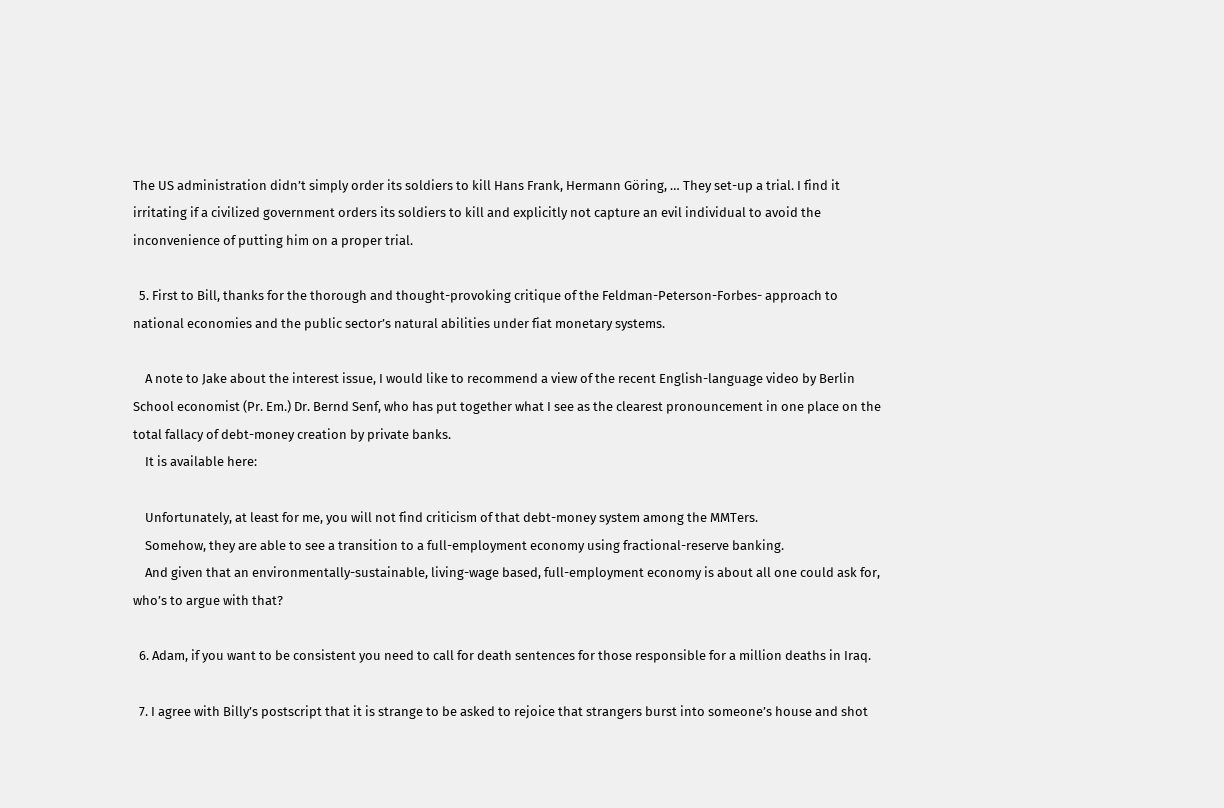The US administration didn’t simply order its soldiers to kill Hans Frank, Hermann Göring, … They set-up a trial. I find it irritating if a civilized government orders its soldiers to kill and explicitly not capture an evil individual to avoid the inconvenience of putting him on a proper trial.

  5. First to Bill, thanks for the thorough and thought-provoking critique of the Feldman-Peterson-Forbes- approach to national economies and the public sector’s natural abilities under fiat monetary systems.

    A note to Jake about the interest issue, I would like to recommend a view of the recent English-language video by Berlin School economist (Pr. Em.) Dr. Bernd Senf, who has put together what I see as the clearest pronouncement in one place on the total fallacy of debt-money creation by private banks.
    It is available here:

    Unfortunately, at least for me, you will not find criticism of that debt-money system among the MMTers.
    Somehow, they are able to see a transition to a full-employment economy using fractional-reserve banking.
    And given that an environmentally-sustainable, living-wage based, full-employment economy is about all one could ask for, who’s to argue with that?

  6. Adam, if you want to be consistent you need to call for death sentences for those responsible for a million deaths in Iraq.

  7. I agree with Billy’s postscript that it is strange to be asked to rejoice that strangers burst into someone’s house and shot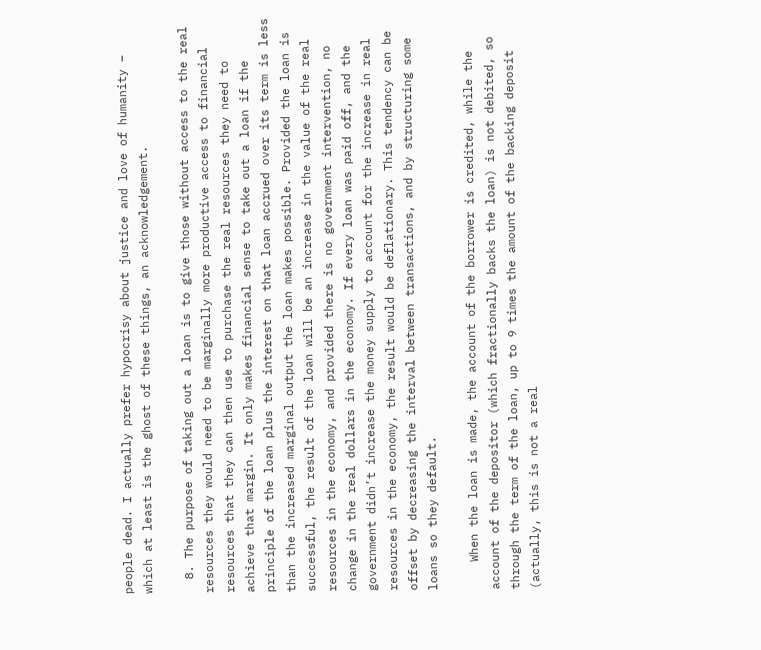people dead. I actually prefer hypocrisy about justice and love of humanity – which at least is the ghost of these things, an acknowledgement.

  8. The purpose of taking out a loan is to give those without access to the real resources they would need to be marginally more productive access to financial resources that they can then use to purchase the real resources they need to achieve that margin. It only makes financial sense to take out a loan if the principle of the loan plus the interest on that loan accrued over its term is less than the increased marginal output the loan makes possible. Provided the loan is successful, the result of the loan will be an increase in the value of the real resources in the economy, and provided there is no government intervention, no change in the real dollars in the economy. If every loan was paid off, and the government didn’t increase the money supply to account for the increase in real resources in the economy, the result would be deflationary. This tendency can be offset by decreasing the interval between transactions, and by structuring some loans so they default.

    When the loan is made, the account of the borrower is credited, while the account of the depositor (which fractionally backs the loan) is not debited, so through the term of the loan, up to 9 times the amount of the backing deposit (actually, this is not a real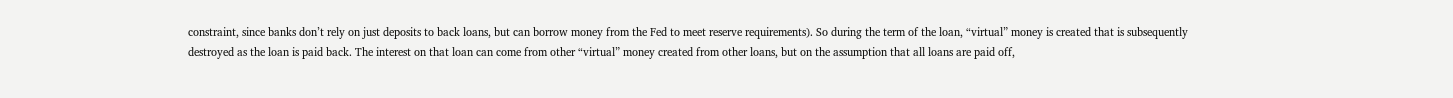constraint, since banks don’t rely on just deposits to back loans, but can borrow money from the Fed to meet reserve requirements). So during the term of the loan, “virtual” money is created that is subsequently destroyed as the loan is paid back. The interest on that loan can come from other “virtual” money created from other loans, but on the assumption that all loans are paid off,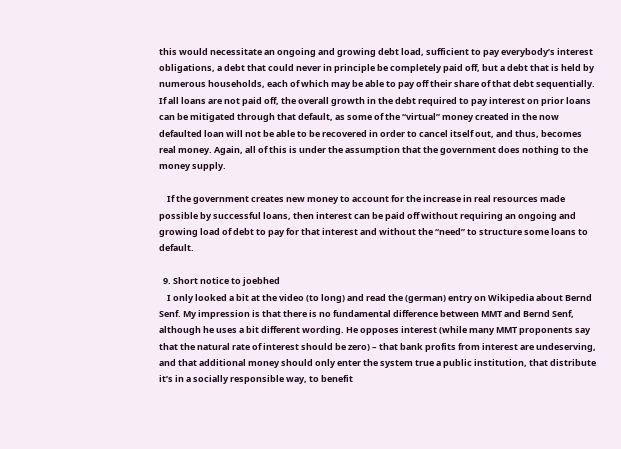this would necessitate an ongoing and growing debt load, sufficient to pay everybody’s interest obligations, a debt that could never in principle be completely paid off, but a debt that is held by numerous households, each of which may be able to pay off their share of that debt sequentially. If all loans are not paid off, the overall growth in the debt required to pay interest on prior loans can be mitigated through that default, as some of the “virtual” money created in the now defaulted loan will not be able to be recovered in order to cancel itself out, and thus, becomes real money. Again, all of this is under the assumption that the government does nothing to the money supply.

    If the government creates new money to account for the increase in real resources made possible by successful loans, then interest can be paid off without requiring an ongoing and growing load of debt to pay for that interest and without the “need” to structure some loans to default.

  9. Short notice to joebhed
    I only looked a bit at the video (to long) and read the (german) entry on Wikipedia about Bernd Senf. My impression is that there is no fundamental difference between MMT and Bernd Senf, although he uses a bit different wording. He opposes interest (while many MMT proponents say that the natural rate of interest should be zero) – that bank profits from interest are undeserving, and that additional money should only enter the system true a public institution, that distribute it’s in a socially responsible way, to benefit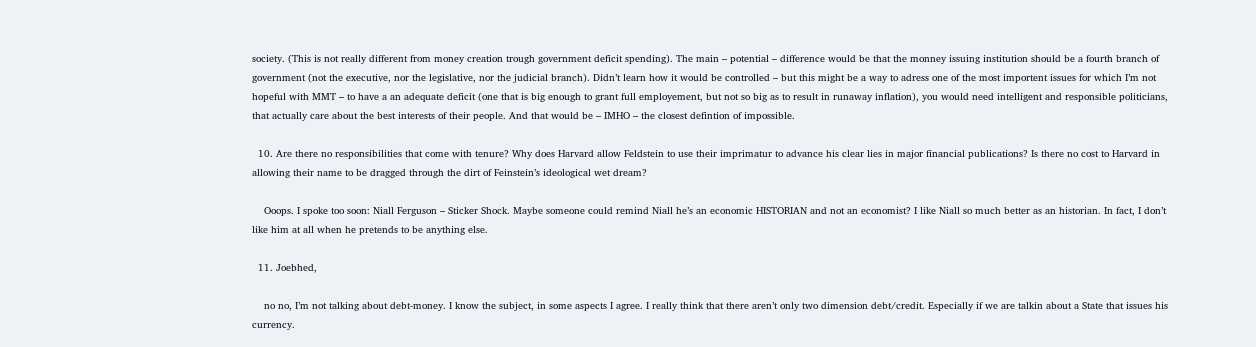society. (This is not really different from money creation trough government deficit spending). The main – potential – difference would be that the monney issuing institution should be a fourth branch of government (not the executive, nor the legislative, nor the judicial branch). Didn’t learn how it would be controlled – but this might be a way to adress one of the most importent issues for which I’m not hopeful with MMT – to have a an adequate deficit (one that is big enough to grant full employement, but not so big as to result in runaway inflation), you would need intelligent and responsible politicians, that actually care about the best interests of their people. And that would be – IMHO – the closest defintion of impossible.

  10. Are there no responsibilities that come with tenure? Why does Harvard allow Feldstein to use their imprimatur to advance his clear lies in major financial publications? Is there no cost to Harvard in allowing their name to be dragged through the dirt of Feinstein’s ideological wet dream?

    Ooops. I spoke too soon: Niall Ferguson – Sticker Shock. Maybe someone could remind Niall he’s an economic HISTORIAN and not an economist? I like Niall so much better as an historian. In fact, I don’t like him at all when he pretends to be anything else.

  11. Joebhed,

    no no, I’m not talking about debt-money. I know the subject, in some aspects I agree. I really think that there aren’t only two dimension debt/credit. Especially if we are talkin about a State that issues his currency.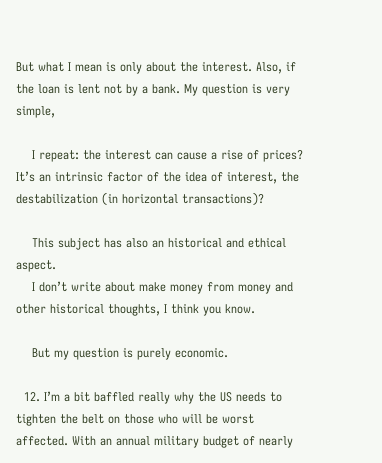But what I mean is only about the interest. Also, if the loan is lent not by a bank. My question is very simple,

    I repeat: the interest can cause a rise of prices? It’s an intrinsic factor of the idea of interest, the destabilization (in horizontal transactions)?

    This subject has also an historical and ethical aspect.
    I don’t write about make money from money and other historical thoughts, I think you know.

    But my question is purely economic.

  12. I’m a bit baffled really why the US needs to tighten the belt on those who will be worst affected. With an annual military budget of nearly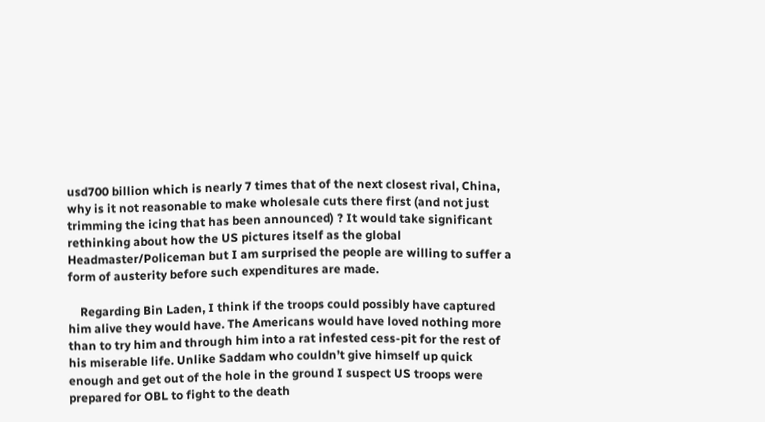usd700 billion which is nearly 7 times that of the next closest rival, China, why is it not reasonable to make wholesale cuts there first (and not just trimming the icing that has been announced) ? It would take significant rethinking about how the US pictures itself as the global Headmaster/Policeman but I am surprised the people are willing to suffer a form of austerity before such expenditures are made.

    Regarding Bin Laden, I think if the troops could possibly have captured him alive they would have. The Americans would have loved nothing more than to try him and through him into a rat infested cess-pit for the rest of his miserable life. Unlike Saddam who couldn’t give himself up quick enough and get out of the hole in the ground I suspect US troops were prepared for OBL to fight to the death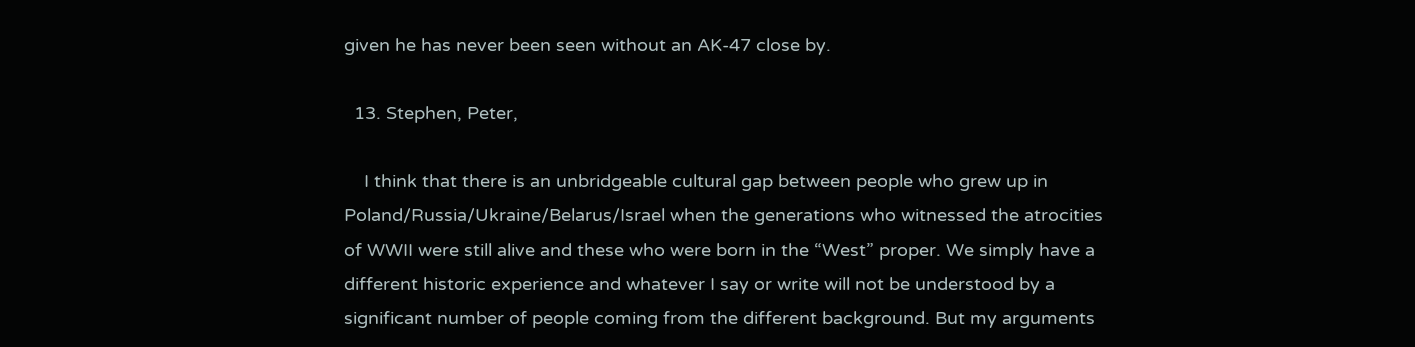given he has never been seen without an AK-47 close by.

  13. Stephen, Peter,

    I think that there is an unbridgeable cultural gap between people who grew up in Poland/Russia/Ukraine/Belarus/Israel when the generations who witnessed the atrocities of WWII were still alive and these who were born in the “West” proper. We simply have a different historic experience and whatever I say or write will not be understood by a significant number of people coming from the different background. But my arguments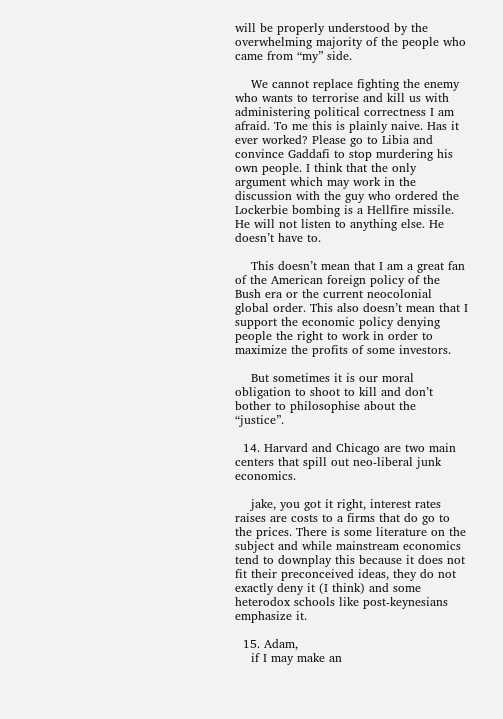will be properly understood by the overwhelming majority of the people who came from “my” side.

    We cannot replace fighting the enemy who wants to terrorise and kill us with administering political correctness I am afraid. To me this is plainly naive. Has it ever worked? Please go to Libia and convince Gaddafi to stop murdering his own people. I think that the only argument which may work in the discussion with the guy who ordered the Lockerbie bombing is a Hellfire missile. He will not listen to anything else. He doesn’t have to.

    This doesn’t mean that I am a great fan of the American foreign policy of the Bush era or the current neocolonial global order. This also doesn’t mean that I support the economic policy denying people the right to work in order to maximize the profits of some investors.

    But sometimes it is our moral obligation to shoot to kill and don’t bother to philosophise about the “justice”.

  14. Harvard and Chicago are two main centers that spill out neo-liberal junk economics.

    jake, you got it right, interest rates raises are costs to a firms that do go to the prices. There is some literature on the subject and while mainstream economics tend to downplay this because it does not fit their preconceived ideas, they do not exactly deny it (I think) and some heterodox schools like post-keynesians emphasize it.

  15. Adam,
    if I may make an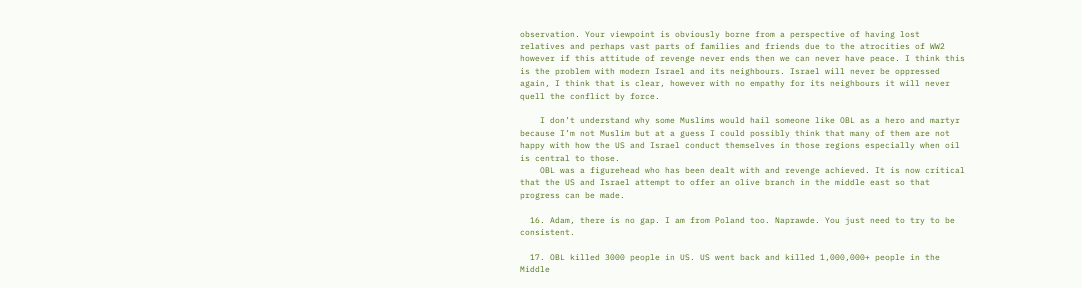observation. Your viewpoint is obviously borne from a perspective of having lost relatives and perhaps vast parts of families and friends due to the atrocities of WW2 however if this attitude of revenge never ends then we can never have peace. I think this is the problem with modern Israel and its neighbours. Israel will never be oppressed again, I think that is clear, however with no empathy for its neighbours it will never quell the conflict by force.

    I don’t understand why some Muslims would hail someone like OBL as a hero and martyr because I’m not Muslim but at a guess I could possibly think that many of them are not happy with how the US and Israel conduct themselves in those regions especially when oil is central to those.
    OBL was a figurehead who has been dealt with and revenge achieved. It is now critical that the US and Israel attempt to offer an olive branch in the middle east so that progress can be made.

  16. Adam, there is no gap. I am from Poland too. Naprawde. You just need to try to be consistent.

  17. OBL killed 3000 people in US. US went back and killed 1,000,000+ people in the Middle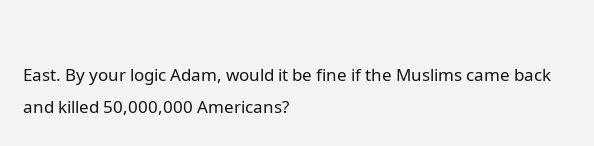East. By your logic Adam, would it be fine if the Muslims came back and killed 50,000,000 Americans?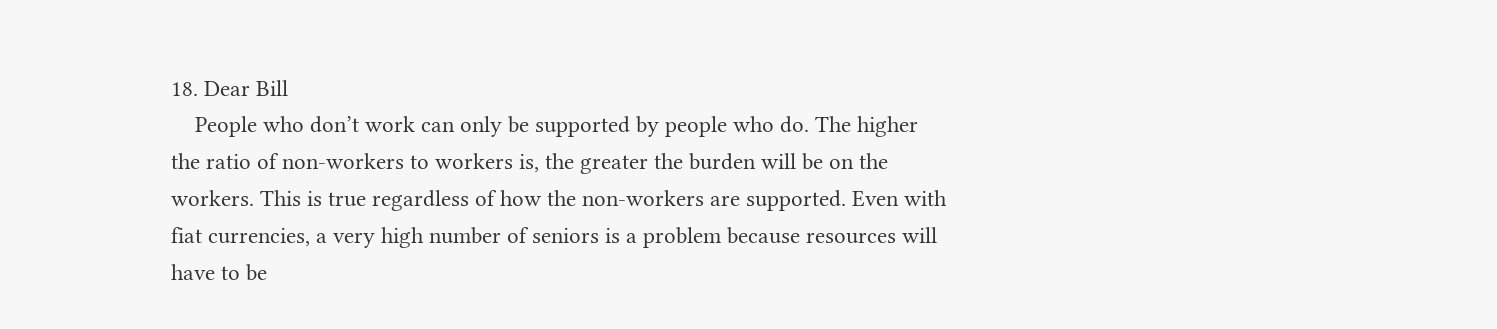18. Dear Bill
    People who don’t work can only be supported by people who do. The higher the ratio of non-workers to workers is, the greater the burden will be on the workers. This is true regardless of how the non-workers are supported. Even with fiat currencies, a very high number of seniors is a problem because resources will have to be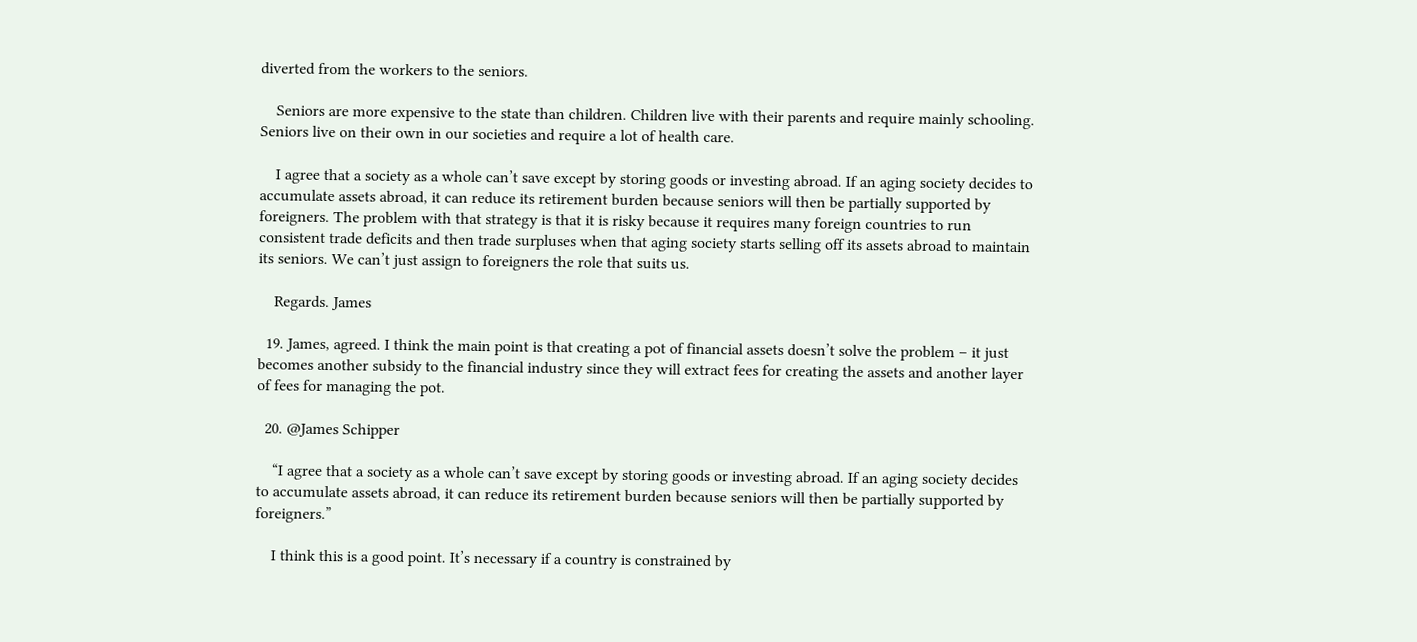diverted from the workers to the seniors.

    Seniors are more expensive to the state than children. Children live with their parents and require mainly schooling. Seniors live on their own in our societies and require a lot of health care.

    I agree that a society as a whole can’t save except by storing goods or investing abroad. If an aging society decides to accumulate assets abroad, it can reduce its retirement burden because seniors will then be partially supported by foreigners. The problem with that strategy is that it is risky because it requires many foreign countries to run consistent trade deficits and then trade surpluses when that aging society starts selling off its assets abroad to maintain its seniors. We can’t just assign to foreigners the role that suits us.

    Regards. James

  19. James, agreed. I think the main point is that creating a pot of financial assets doesn’t solve the problem – it just becomes another subsidy to the financial industry since they will extract fees for creating the assets and another layer of fees for managing the pot.

  20. @James Schipper

    “I agree that a society as a whole can’t save except by storing goods or investing abroad. If an aging society decides to accumulate assets abroad, it can reduce its retirement burden because seniors will then be partially supported by foreigners.”

    I think this is a good point. It’s necessary if a country is constrained by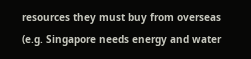resources they must buy from overseas (e.g. Singapore needs energy and water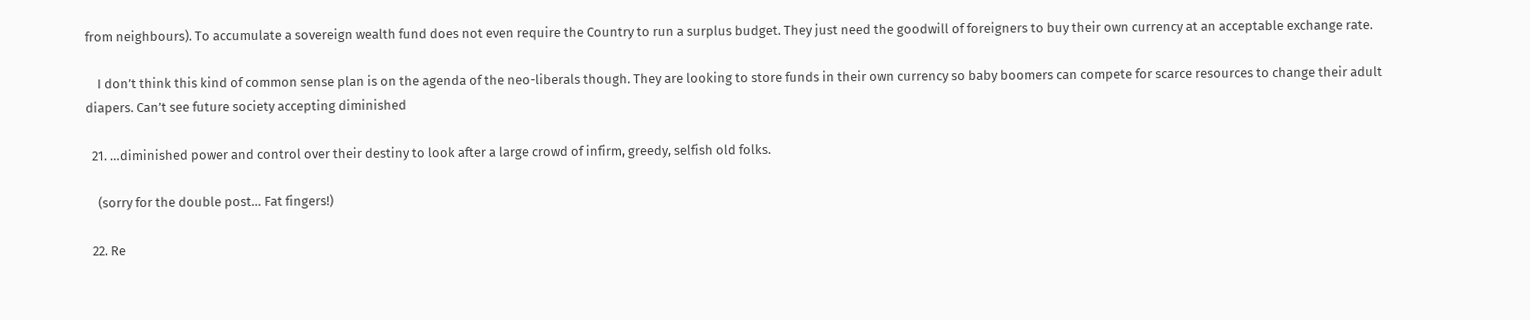from neighbours). To accumulate a sovereign wealth fund does not even require the Country to run a surplus budget. They just need the goodwill of foreigners to buy their own currency at an acceptable exchange rate.

    I don’t think this kind of common sense plan is on the agenda of the neo-liberals though. They are looking to store funds in their own currency so baby boomers can compete for scarce resources to change their adult diapers. Can’t see future society accepting diminished

  21. …diminished power and control over their destiny to look after a large crowd of infirm, greedy, selfish old folks.

    (sorry for the double post… Fat fingers!)

  22. Re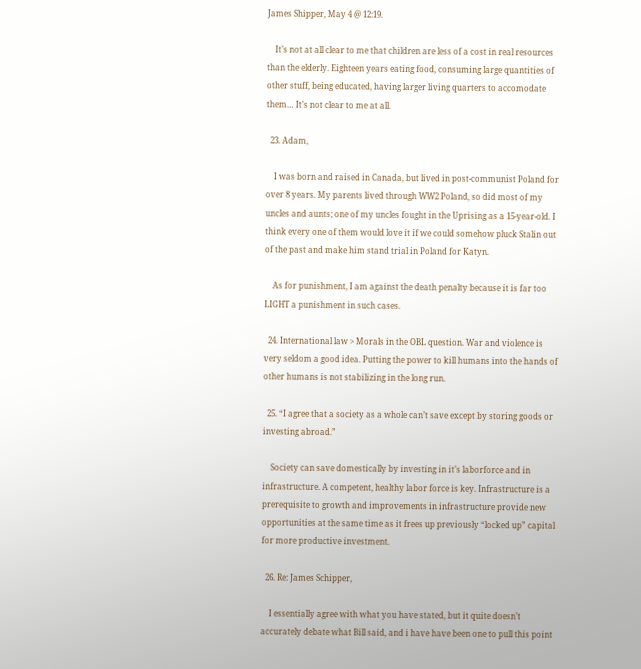James Shipper, May 4 @ 12:19.

    It’s not at all clear to me that children are less of a cost in real resources than the elderly. Eighteen years eating food, consuming large quantities of other stuff, being educated, having larger living quarters to accomodate them… It’s not clear to me at all.

  23. Adam,

    I was born and raised in Canada, but lived in post-communist Poland for over 8 years. My parents lived through WW2 Poland, so did most of my uncles and aunts; one of my uncles fought in the Uprising as a 15-year-old. I think every one of them would love it if we could somehow pluck Stalin out of the past and make him stand trial in Poland for Katyn.

    As for punishment, I am against the death penalty because it is far too LIGHT a punishment in such cases.

  24. International law > Morals in the OBL question. War and violence is very seldom a good idea. Putting the power to kill humans into the hands of other humans is not stabilizing in the long run.

  25. “I agree that a society as a whole can’t save except by storing goods or investing abroad.”

    Society can save domestically by investing in it’s laborforce and in infrastructure. A competent, healthy labor force is key. Infrastructure is a prerequisite to growth and improvements in infrastructure provide new opportunities at the same time as it frees up previously “locked up” capital for more productive investment.

  26. Re: James Schipper,

    I essentially agree with what you have stated, but it quite doesn’t accurately debate what Bill said, and i have have been one to pull this point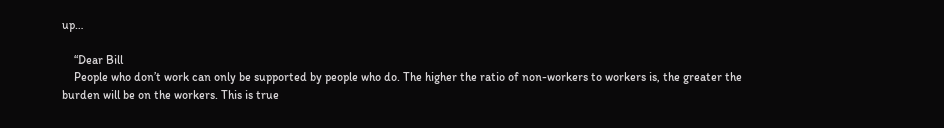up…

    “Dear Bill
    People who don’t work can only be supported by people who do. The higher the ratio of non-workers to workers is, the greater the burden will be on the workers. This is true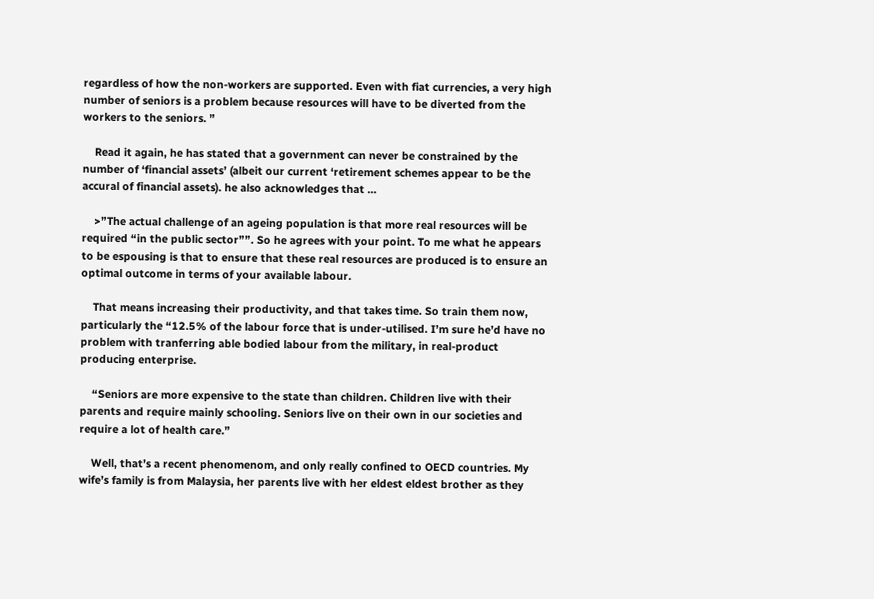regardless of how the non-workers are supported. Even with fiat currencies, a very high number of seniors is a problem because resources will have to be diverted from the workers to the seniors. ”

    Read it again, he has stated that a government can never be constrained by the number of ‘financial assets’ (albeit our current ‘retirement schemes appear to be the accural of financial assets). he also acknowledges that …

    >”The actual challenge of an ageing population is that more real resources will be required “in the public sector””. So he agrees with your point. To me what he appears to be espousing is that to ensure that these real resources are produced is to ensure an optimal outcome in terms of your available labour.

    That means increasing their productivity, and that takes time. So train them now, particularly the “12.5% of the labour force that is under-utilised. I’m sure he’d have no problem with tranferring able bodied labour from the military, in real-product producing enterprise.

    “Seniors are more expensive to the state than children. Children live with their parents and require mainly schooling. Seniors live on their own in our societies and require a lot of health care.”

    Well, that’s a recent phenomenom, and only really confined to OECD countries. My wife’s family is from Malaysia, her parents live with her eldest eldest brother as they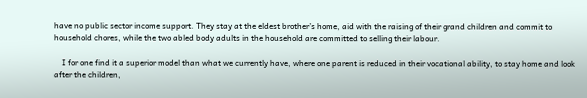have no public sector income support. They stay at the eldest brother’s home, aid with the raising of their grand children and commit to household chores, while the two abled body adults in the household are committed to selling their labour.

    I for one find it a superior model than what we currently have, where one parent is reduced in their vocational ability, to stay home and look after the children,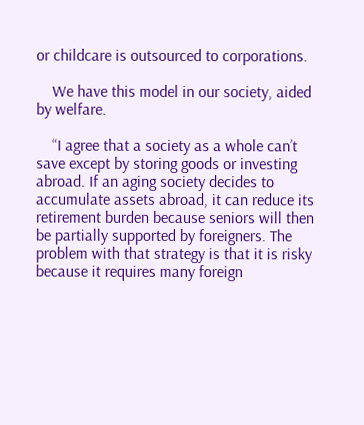or childcare is outsourced to corporations.

    We have this model in our society, aided by welfare.

    “I agree that a society as a whole can’t save except by storing goods or investing abroad. If an aging society decides to accumulate assets abroad, it can reduce its retirement burden because seniors will then be partially supported by foreigners. The problem with that strategy is that it is risky because it requires many foreign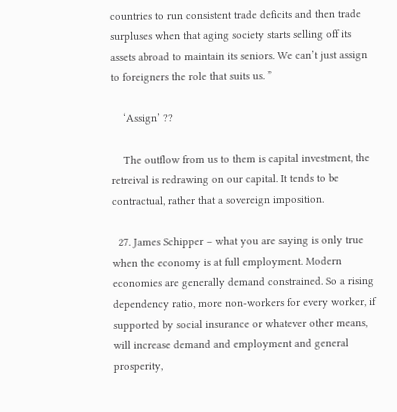countries to run consistent trade deficits and then trade surpluses when that aging society starts selling off its assets abroad to maintain its seniors. We can’t just assign to foreigners the role that suits us. ”

    ‘Assign’ ??

    The outflow from us to them is capital investment, the retreival is redrawing on our capital. It tends to be contractual, rather that a sovereign imposition.

  27. James Schipper – what you are saying is only true when the economy is at full employment. Modern economies are generally demand constrained. So a rising dependency ratio, more non-workers for every worker, if supported by social insurance or whatever other means, will increase demand and employment and general prosperity,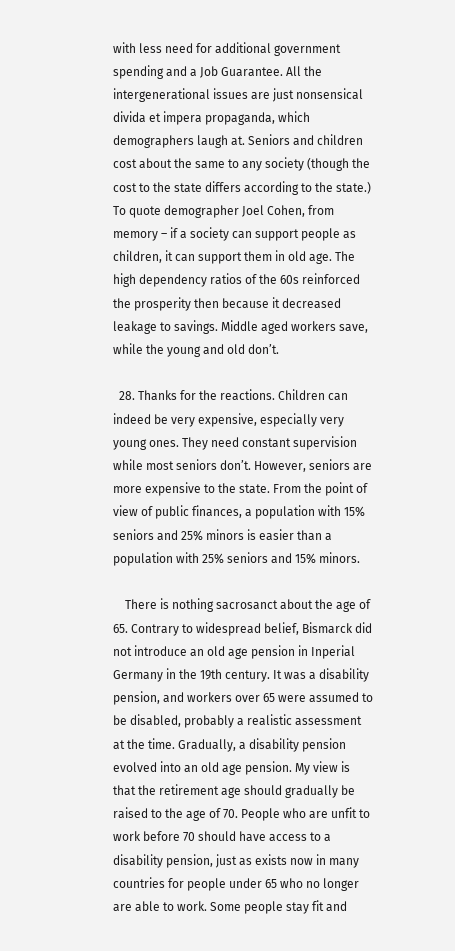with less need for additional government spending and a Job Guarantee. All the intergenerational issues are just nonsensical divida et impera propaganda, which demographers laugh at. Seniors and children cost about the same to any society (though the cost to the state differs according to the state.) To quote demographer Joel Cohen, from memory – if a society can support people as children, it can support them in old age. The high dependency ratios of the 60s reinforced the prosperity then because it decreased leakage to savings. Middle aged workers save, while the young and old don’t.

  28. Thanks for the reactions. Children can indeed be very expensive, especially very young ones. They need constant supervision while most seniors don’t. However, seniors are more expensive to the state. From the point of view of public finances, a population with 15% seniors and 25% minors is easier than a population with 25% seniors and 15% minors.

    There is nothing sacrosanct about the age of 65. Contrary to widespread belief, Bismarck did not introduce an old age pension in Inperial Germany in the 19th century. It was a disability pension, and workers over 65 were assumed to be disabled, probably a realistic assessment at the time. Gradually, a disability pension evolved into an old age pension. My view is that the retirement age should gradually be raised to the age of 70. People who are unfit to work before 70 should have access to a disability pension, just as exists now in many countries for people under 65 who no longer are able to work. Some people stay fit and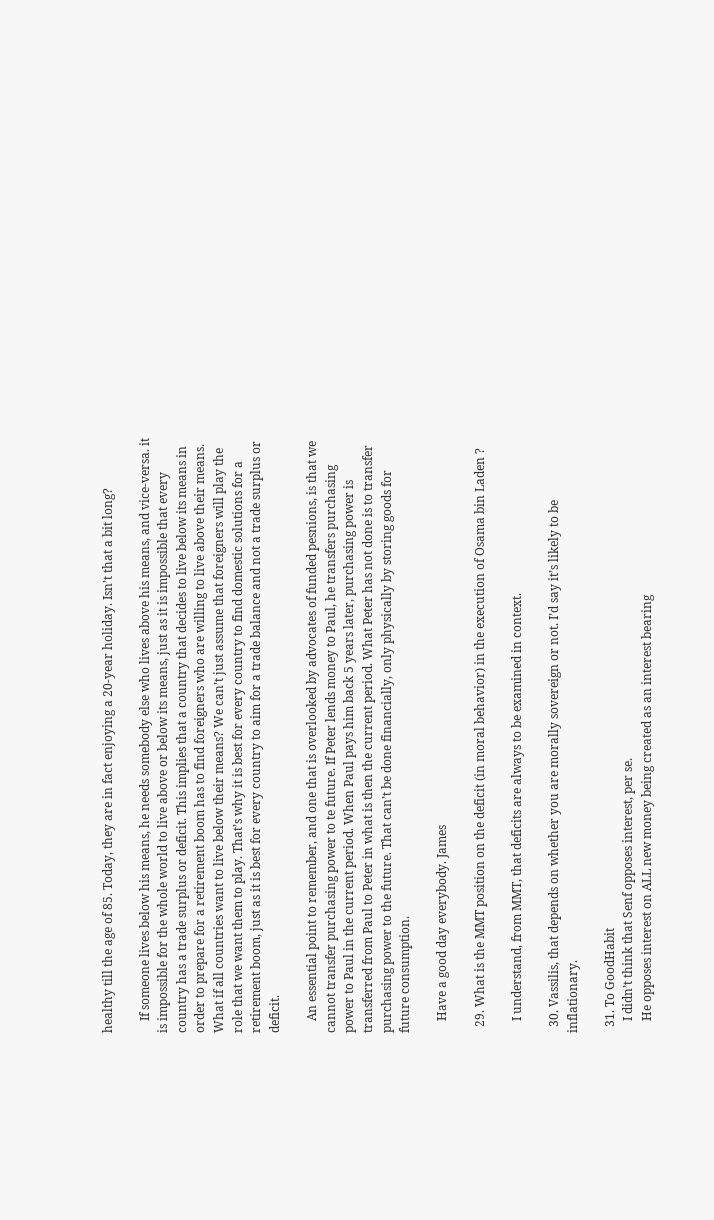healthy till the age of 85. Today, they are in fact enjoying a 20-year holiday. Isn’t that a bit long?

    If someone lives below his means, he needs somebody else who lives above his means, and vice-versa. it is impossible for the whole world to live above or below its means, just as it is impossible that every country has a trade surplus or deficit. This implies that a country that decides to live below its means in order to prepare for a retirement boom has to find foreigners who are willing to live above their means. What if all countries want to live below their means? We can’t just assume that foreigners will play the role that we want them to play. That’s why it is best for every country to find domestic solutions for a retirement boom, just as it is best for every country to aim for a trade balance and not a trade surplus or deficit.

    An essential point to remember, and one that is overlooked by advocates of funded pesnions, is that we cannot transfer purchasing power to te future. If Peter lends money to Paul, he transfers purchasing power to Paul in the current period. When Paul pays him back 5 years later, purchasing power is transferred from Paul to Peter in what is then the current period. What Peter has not done is to transfer purchasing power to the future. That can’t be done financially, only physically by storing goods for future consumption.

    Have a good day everybody. James

  29. What is the MMT position on the deficit (in moral behavior) in the execution of Osama bin Laden ?

    I understand, from MMT, that deficits are always to be examined in context.

  30. Vassilis, that depends on whether you are morally sovereign or not. I’d say it’s likely to be inflationary.

  31. To GoodHabit
    I didn’t think that Senf opposes interest, per se.
    He opposes interest on ALL new money being created as an interest bearing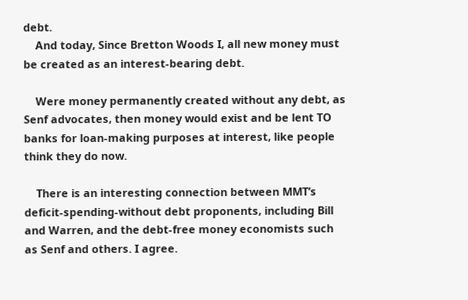debt.
    And today, Since Bretton Woods I, all new money must be created as an interest-bearing debt.

    Were money permanently created without any debt, as Senf advocates, then money would exist and be lent TO banks for loan-making purposes at interest, like people think they do now.

    There is an interesting connection between MMT’s deficit-spending-without debt proponents, including Bill and Warren, and the debt-free money economists such as Senf and others. I agree.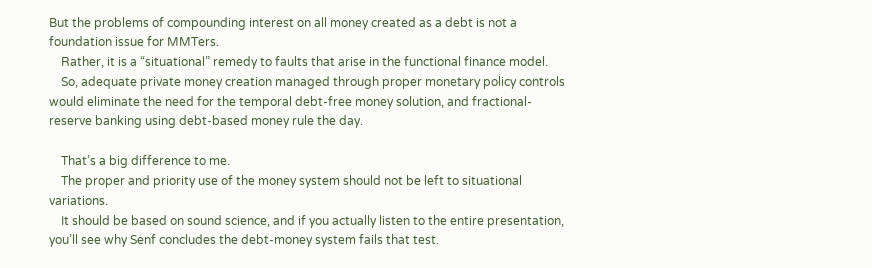But the problems of compounding interest on all money created as a debt is not a foundation issue for MMTers.
    Rather, it is a “situational” remedy to faults that arise in the functional finance model.
    So, adequate private money creation managed through proper monetary policy controls would eliminate the need for the temporal debt-free money solution, and fractional-reserve banking using debt-based money rule the day.

    That’s a big difference to me.
    The proper and priority use of the money system should not be left to situational variations.
    It should be based on sound science, and if you actually listen to the entire presentation, you’ll see why Senf concludes the debt-money system fails that test.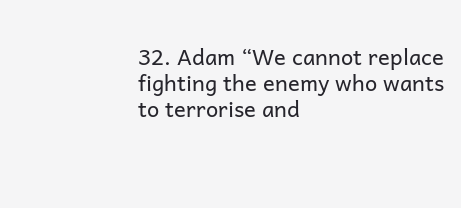32. Adam “We cannot replace fighting the enemy who wants to terrorise and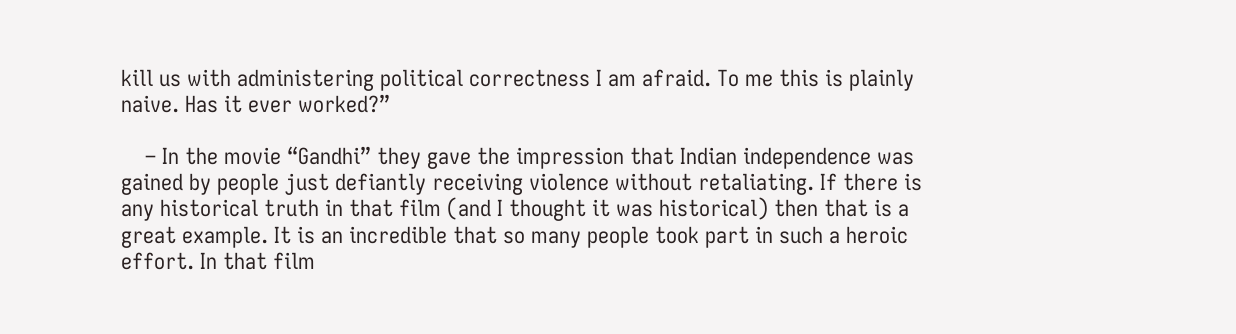kill us with administering political correctness I am afraid. To me this is plainly naive. Has it ever worked?”

    – In the movie “Gandhi” they gave the impression that Indian independence was gained by people just defiantly receiving violence without retaliating. If there is any historical truth in that film (and I thought it was historical) then that is a great example. It is an incredible that so many people took part in such a heroic effort. In that film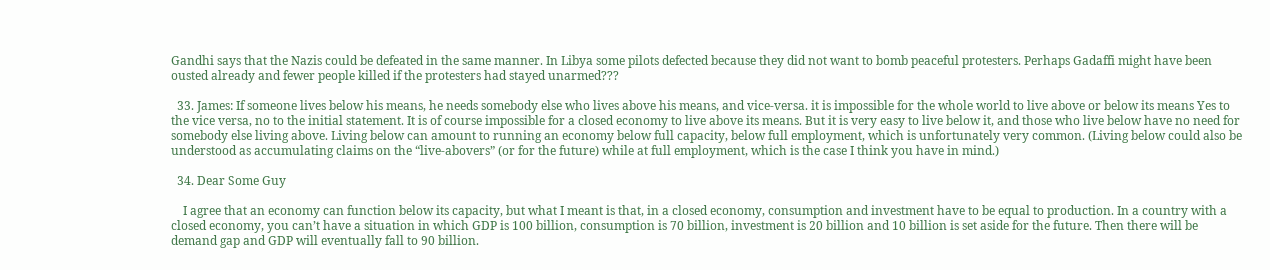Gandhi says that the Nazis could be defeated in the same manner. In Libya some pilots defected because they did not want to bomb peaceful protesters. Perhaps Gadaffi might have been ousted already and fewer people killed if the protesters had stayed unarmed???

  33. James: If someone lives below his means, he needs somebody else who lives above his means, and vice-versa. it is impossible for the whole world to live above or below its means Yes to the vice versa, no to the initial statement. It is of course impossible for a closed economy to live above its means. But it is very easy to live below it, and those who live below have no need for somebody else living above. Living below can amount to running an economy below full capacity, below full employment, which is unfortunately very common. (Living below could also be understood as accumulating claims on the “live-abovers” (or for the future) while at full employment, which is the case I think you have in mind.)

  34. Dear Some Guy

    I agree that an economy can function below its capacity, but what I meant is that, in a closed economy, consumption and investment have to be equal to production. In a country with a closed economy, you can’t have a situation in which GDP is 100 billion, consumption is 70 billion, investment is 20 billion and 10 billion is set aside for the future. Then there will be demand gap and GDP will eventually fall to 90 billion.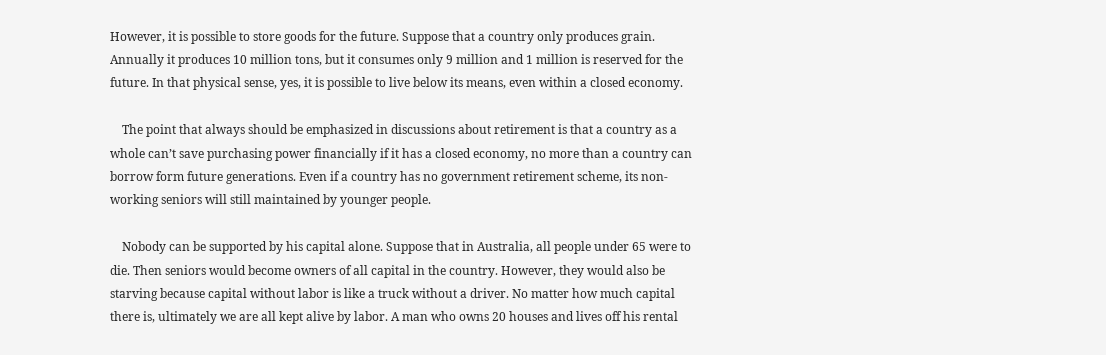However, it is possible to store goods for the future. Suppose that a country only produces grain. Annually it produces 10 million tons, but it consumes only 9 million and 1 million is reserved for the future. In that physical sense, yes, it is possible to live below its means, even within a closed economy.

    The point that always should be emphasized in discussions about retirement is that a country as a whole can’t save purchasing power financially if it has a closed economy, no more than a country can borrow form future generations. Even if a country has no government retirement scheme, its non-working seniors will still maintained by younger people.

    Nobody can be supported by his capital alone. Suppose that in Australia, all people under 65 were to die. Then seniors would become owners of all capital in the country. However, they would also be starving because capital without labor is like a truck without a driver. No matter how much capital there is, ultimately we are all kept alive by labor. A man who owns 20 houses and lives off his rental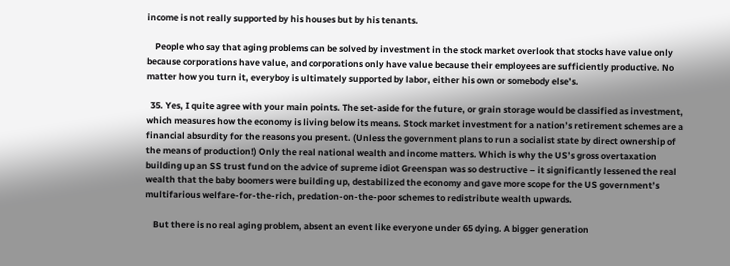income is not really supported by his houses but by his tenants.

    People who say that aging problems can be solved by investment in the stock market overlook that stocks have value only because corporations have value, and corporations only have value because their employees are sufficiently productive. No matter how you turn it, everyboy is ultimately supported by labor, either his own or somebody else’s.

  35. Yes, I quite agree with your main points. The set-aside for the future, or grain storage would be classified as investment, which measures how the economy is living below its means. Stock market investment for a nation’s retirement schemes are a financial absurdity for the reasons you present. (Unless the government plans to run a socialist state by direct ownership of the means of production!) Only the real national wealth and income matters. Which is why the US’s gross overtaxation building up an SS trust fund on the advice of supreme idiot Greenspan was so destructive – it significantly lessened the real wealth that the baby boomers were building up, destabilized the economy and gave more scope for the US government’s multifarious welfare-for-the-rich, predation-on-the-poor schemes to redistribute wealth upwards.

    But there is no real aging problem, absent an event like everyone under 65 dying. A bigger generation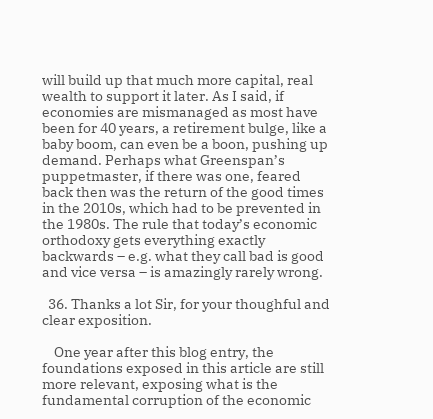will build up that much more capital, real wealth to support it later. As I said, if economies are mismanaged as most have been for 40 years, a retirement bulge, like a baby boom, can even be a boon, pushing up demand. Perhaps what Greenspan’s puppetmaster, if there was one, feared back then was the return of the good times in the 2010s, which had to be prevented in the 1980s. The rule that today’s economic orthodoxy gets everything exactly backwards – e.g. what they call bad is good and vice versa – is amazingly rarely wrong.

  36. Thanks a lot Sir, for your thoughful and clear exposition.

    One year after this blog entry, the foundations exposed in this article are still more relevant, exposing what is the fundamental corruption of the economic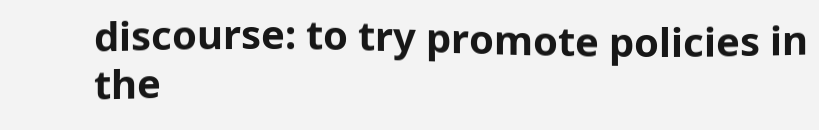discourse: to try promote policies in the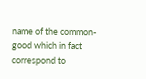name of the common-good which in fact correspond to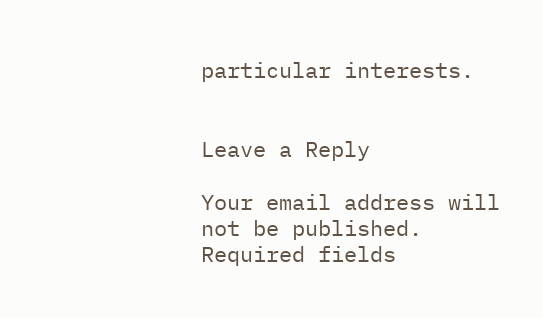particular interests.


Leave a Reply

Your email address will not be published. Required fields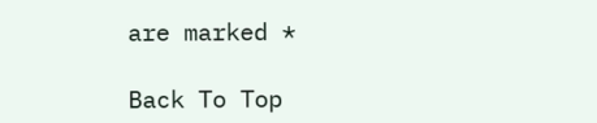are marked *

Back To Top